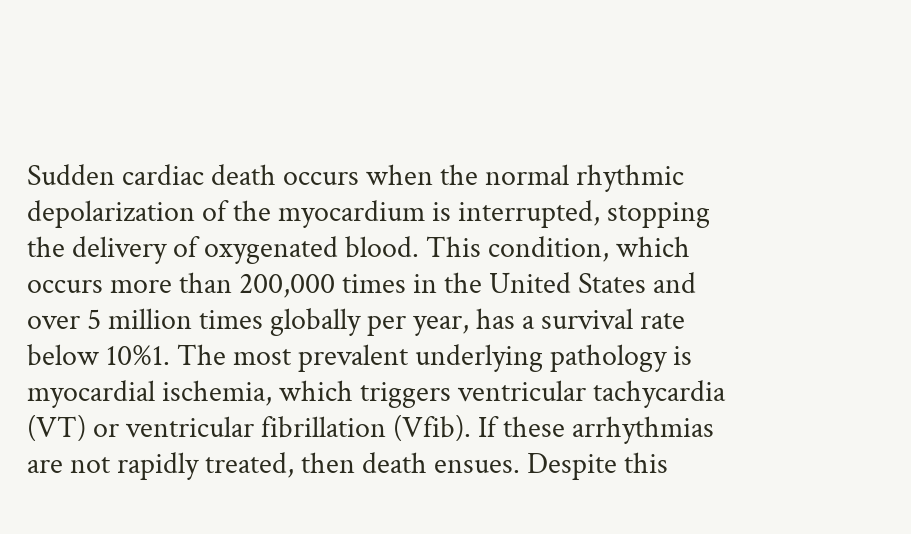Sudden cardiac death occurs when the normal rhythmic depolarization of the myocardium is interrupted, stopping the delivery of oxygenated blood. This condition, which occurs more than 200,000 times in the United States and over 5 million times globally per year, has a survival rate below 10%1. The most prevalent underlying pathology is myocardial ischemia, which triggers ventricular tachycardia (VT) or ventricular fibrillation (Vfib). If these arrhythmias are not rapidly treated, then death ensues. Despite this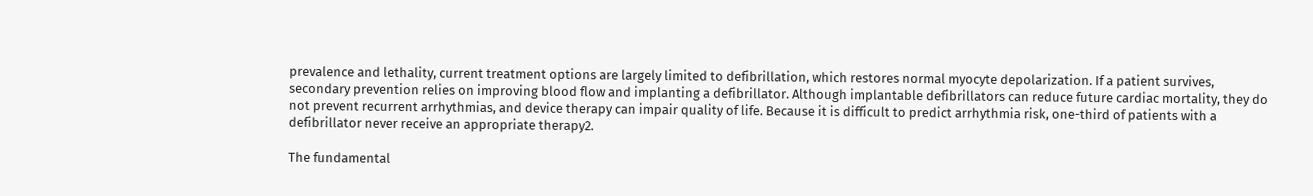prevalence and lethality, current treatment options are largely limited to defibrillation, which restores normal myocyte depolarization. If a patient survives, secondary prevention relies on improving blood flow and implanting a defibrillator. Although implantable defibrillators can reduce future cardiac mortality, they do not prevent recurrent arrhythmias, and device therapy can impair quality of life. Because it is difficult to predict arrhythmia risk, one-third of patients with a defibrillator never receive an appropriate therapy2.

The fundamental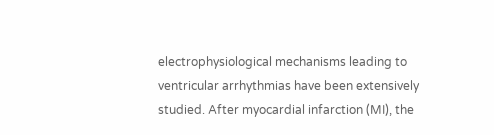electrophysiological mechanisms leading to ventricular arrhythmias have been extensively studied. After myocardial infarction (MI), the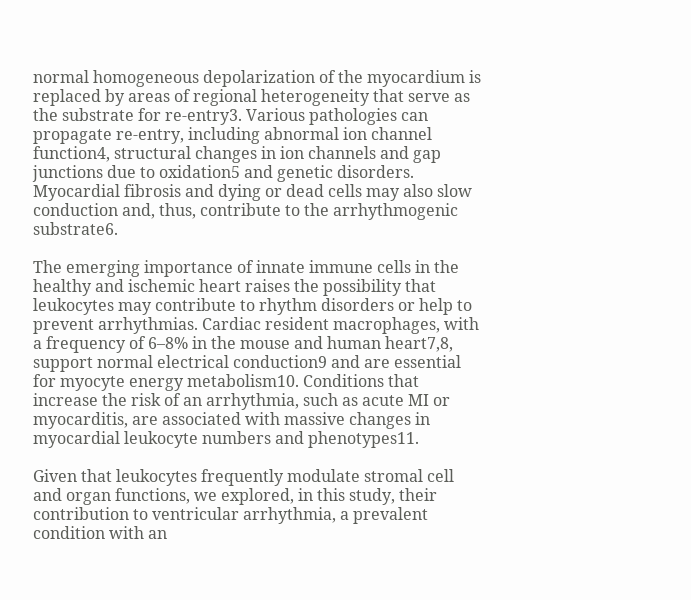normal homogeneous depolarization of the myocardium is replaced by areas of regional heterogeneity that serve as the substrate for re-entry3. Various pathologies can propagate re-entry, including abnormal ion channel function4, structural changes in ion channels and gap junctions due to oxidation5 and genetic disorders. Myocardial fibrosis and dying or dead cells may also slow conduction and, thus, contribute to the arrhythmogenic substrate6.

The emerging importance of innate immune cells in the healthy and ischemic heart raises the possibility that leukocytes may contribute to rhythm disorders or help to prevent arrhythmias. Cardiac resident macrophages, with a frequency of 6–8% in the mouse and human heart7,8, support normal electrical conduction9 and are essential for myocyte energy metabolism10. Conditions that increase the risk of an arrhythmia, such as acute MI or myocarditis, are associated with massive changes in myocardial leukocyte numbers and phenotypes11.

Given that leukocytes frequently modulate stromal cell and organ functions, we explored, in this study, their contribution to ventricular arrhythmia, a prevalent condition with an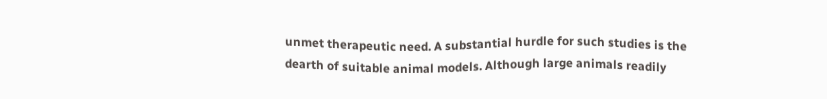unmet therapeutic need. A substantial hurdle for such studies is the dearth of suitable animal models. Although large animals readily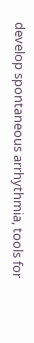develop spontaneous arrhythmia, tools for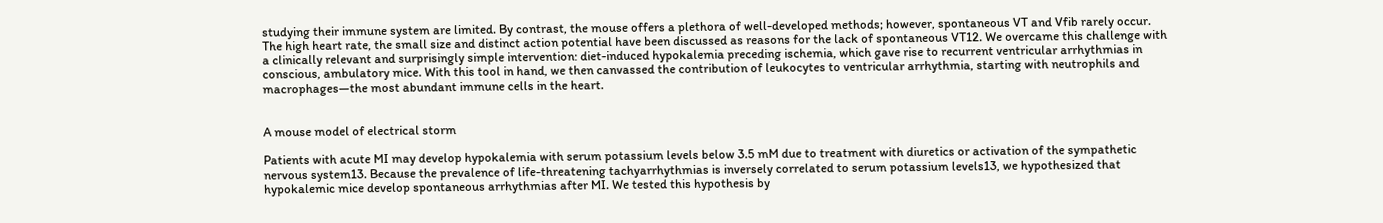studying their immune system are limited. By contrast, the mouse offers a plethora of well-developed methods; however, spontaneous VT and Vfib rarely occur. The high heart rate, the small size and distinct action potential have been discussed as reasons for the lack of spontaneous VT12. We overcame this challenge with a clinically relevant and surprisingly simple intervention: diet-induced hypokalemia preceding ischemia, which gave rise to recurrent ventricular arrhythmias in conscious, ambulatory mice. With this tool in hand, we then canvassed the contribution of leukocytes to ventricular arrhythmia, starting with neutrophils and macrophages—the most abundant immune cells in the heart.


A mouse model of electrical storm

Patients with acute MI may develop hypokalemia with serum potassium levels below 3.5 mM due to treatment with diuretics or activation of the sympathetic nervous system13. Because the prevalence of life-threatening tachyarrhythmias is inversely correlated to serum potassium levels13, we hypothesized that hypokalemic mice develop spontaneous arrhythmias after MI. We tested this hypothesis by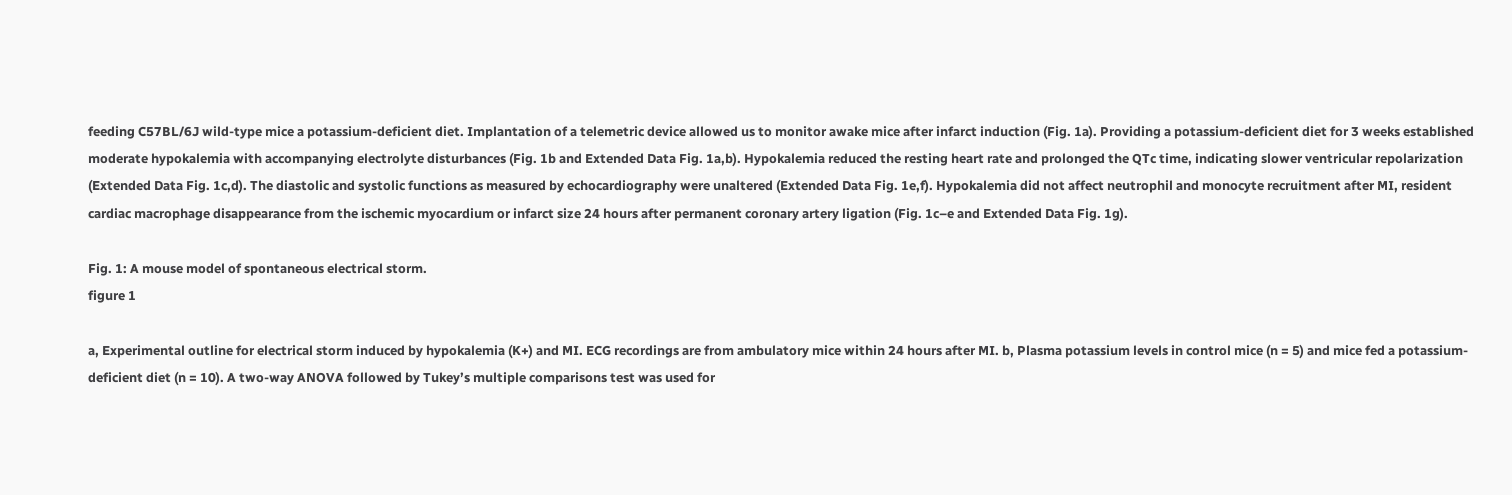feeding C57BL/6J wild-type mice a potassium-deficient diet. Implantation of a telemetric device allowed us to monitor awake mice after infarct induction (Fig. 1a). Providing a potassium-deficient diet for 3 weeks established moderate hypokalemia with accompanying electrolyte disturbances (Fig. 1b and Extended Data Fig. 1a,b). Hypokalemia reduced the resting heart rate and prolonged the QTc time, indicating slower ventricular repolarization (Extended Data Fig. 1c,d). The diastolic and systolic functions as measured by echocardiography were unaltered (Extended Data Fig. 1e,f). Hypokalemia did not affect neutrophil and monocyte recruitment after MI, resident cardiac macrophage disappearance from the ischemic myocardium or infarct size 24 hours after permanent coronary artery ligation (Fig. 1c–e and Extended Data Fig. 1g).

Fig. 1: A mouse model of spontaneous electrical storm.
figure 1

a, Experimental outline for electrical storm induced by hypokalemia (K+) and MI. ECG recordings are from ambulatory mice within 24 hours after MI. b, Plasma potassium levels in control mice (n = 5) and mice fed a potassium-deficient diet (n = 10). A two-way ANOVA followed by Tukey’s multiple comparisons test was used for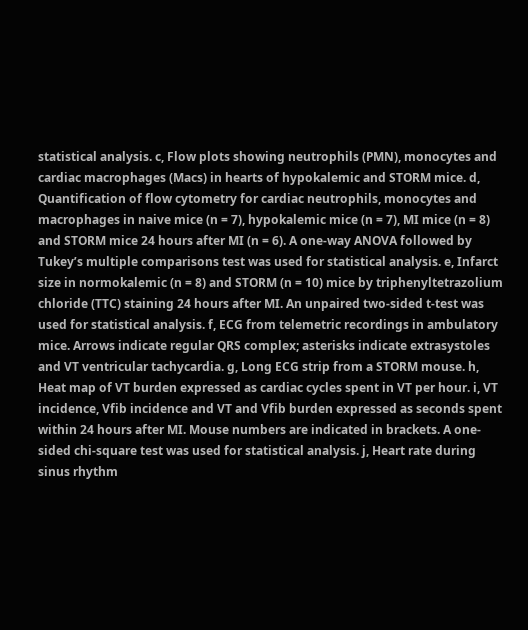statistical analysis. c, Flow plots showing neutrophils (PMN), monocytes and cardiac macrophages (Macs) in hearts of hypokalemic and STORM mice. d, Quantification of flow cytometry for cardiac neutrophils, monocytes and macrophages in naive mice (n = 7), hypokalemic mice (n = 7), MI mice (n = 8) and STORM mice 24 hours after MI (n = 6). A one-way ANOVA followed by Tukey’s multiple comparisons test was used for statistical analysis. e, Infarct size in normokalemic (n = 8) and STORM (n = 10) mice by triphenyltetrazolium chloride (TTC) staining 24 hours after MI. An unpaired two-sided t-test was used for statistical analysis. f, ECG from telemetric recordings in ambulatory mice. Arrows indicate regular QRS complex; asterisks indicate extrasystoles and VT ventricular tachycardia. g, Long ECG strip from a STORM mouse. h, Heat map of VT burden expressed as cardiac cycles spent in VT per hour. i, VT incidence, Vfib incidence and VT and Vfib burden expressed as seconds spent within 24 hours after MI. Mouse numbers are indicated in brackets. A one-sided chi-square test was used for statistical analysis. j, Heart rate during sinus rhythm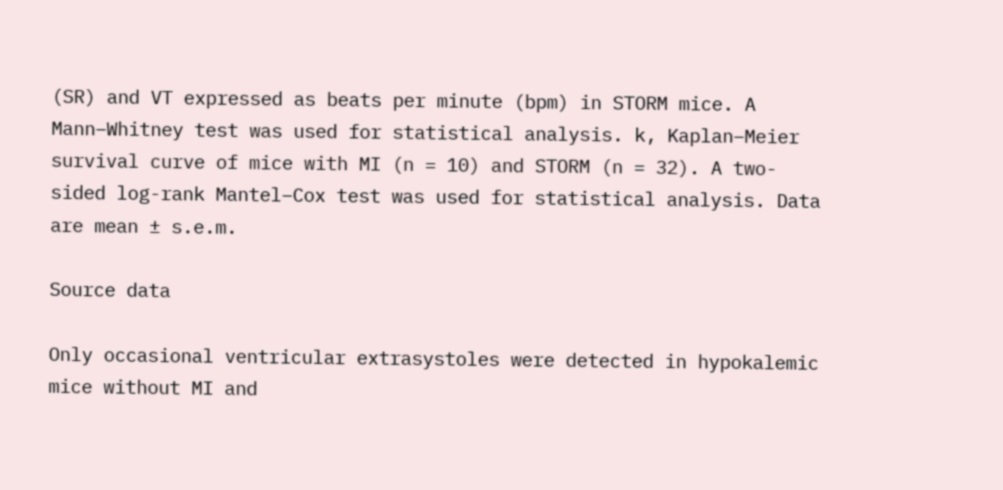(SR) and VT expressed as beats per minute (bpm) in STORM mice. A Mann–Whitney test was used for statistical analysis. k, Kaplan–Meier survival curve of mice with MI (n = 10) and STORM (n = 32). A two-sided log-rank Mantel–Cox test was used for statistical analysis. Data are mean ± s.e.m.

Source data

Only occasional ventricular extrasystoles were detected in hypokalemic mice without MI and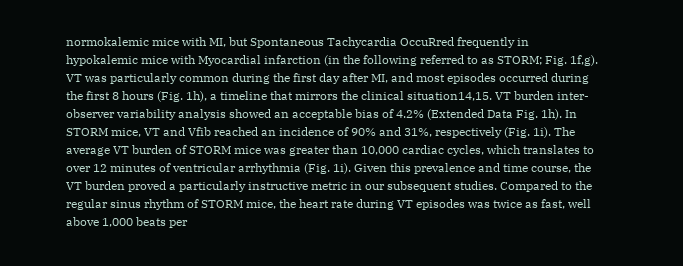normokalemic mice with MI, but Spontaneous Tachycardia OccuRred frequently in hypokalemic mice with Myocardial infarction (in the following referred to as STORM; Fig. 1f,g). VT was particularly common during the first day after MI, and most episodes occurred during the first 8 hours (Fig. 1h), a timeline that mirrors the clinical situation14,15. VT burden inter-observer variability analysis showed an acceptable bias of 4.2% (Extended Data Fig. 1h). In STORM mice, VT and Vfib reached an incidence of 90% and 31%, respectively (Fig. 1i). The average VT burden of STORM mice was greater than 10,000 cardiac cycles, which translates to over 12 minutes of ventricular arrhythmia (Fig. 1i). Given this prevalence and time course, the VT burden proved a particularly instructive metric in our subsequent studies. Compared to the regular sinus rhythm of STORM mice, the heart rate during VT episodes was twice as fast, well above 1,000 beats per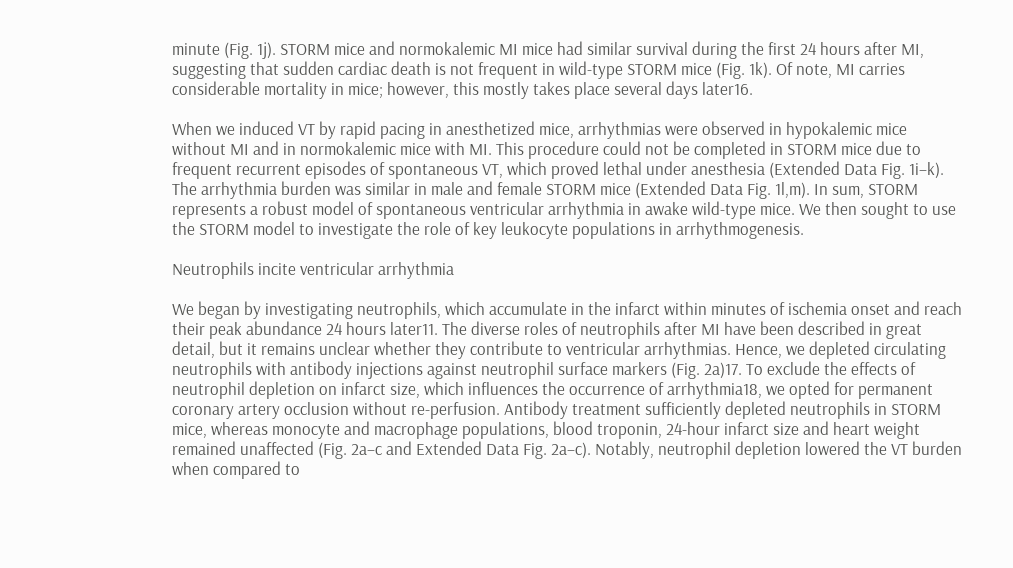minute (Fig. 1j). STORM mice and normokalemic MI mice had similar survival during the first 24 hours after MI, suggesting that sudden cardiac death is not frequent in wild-type STORM mice (Fig. 1k). Of note, MI carries considerable mortality in mice; however, this mostly takes place several days later16.

When we induced VT by rapid pacing in anesthetized mice, arrhythmias were observed in hypokalemic mice without MI and in normokalemic mice with MI. This procedure could not be completed in STORM mice due to frequent recurrent episodes of spontaneous VT, which proved lethal under anesthesia (Extended Data Fig. 1i–k). The arrhythmia burden was similar in male and female STORM mice (Extended Data Fig. 1l,m). In sum, STORM represents a robust model of spontaneous ventricular arrhythmia in awake wild-type mice. We then sought to use the STORM model to investigate the role of key leukocyte populations in arrhythmogenesis.

Neutrophils incite ventricular arrhythmia

We began by investigating neutrophils, which accumulate in the infarct within minutes of ischemia onset and reach their peak abundance 24 hours later11. The diverse roles of neutrophils after MI have been described in great detail, but it remains unclear whether they contribute to ventricular arrhythmias. Hence, we depleted circulating neutrophils with antibody injections against neutrophil surface markers (Fig. 2a)17. To exclude the effects of neutrophil depletion on infarct size, which influences the occurrence of arrhythmia18, we opted for permanent coronary artery occlusion without re-perfusion. Antibody treatment sufficiently depleted neutrophils in STORM mice, whereas monocyte and macrophage populations, blood troponin, 24-hour infarct size and heart weight remained unaffected (Fig. 2a–c and Extended Data Fig. 2a–c). Notably, neutrophil depletion lowered the VT burden when compared to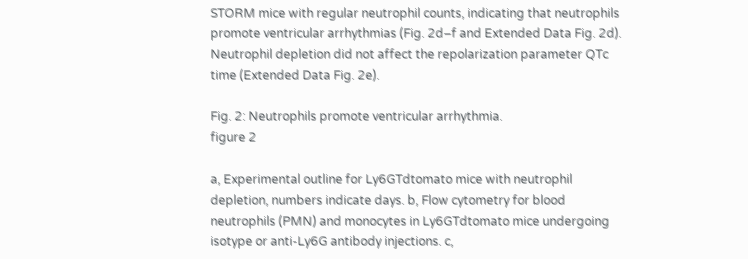STORM mice with regular neutrophil counts, indicating that neutrophils promote ventricular arrhythmias (Fig. 2d–f and Extended Data Fig. 2d). Neutrophil depletion did not affect the repolarization parameter QTc time (Extended Data Fig. 2e).

Fig. 2: Neutrophils promote ventricular arrhythmia.
figure 2

a, Experimental outline for Ly6GTdtomato mice with neutrophil depletion, numbers indicate days. b, Flow cytometry for blood neutrophils (PMN) and monocytes in Ly6GTdtomato mice undergoing isotype or anti-Ly6G antibody injections. c,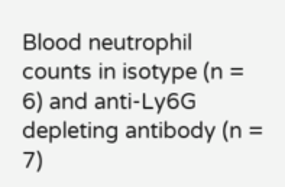Blood neutrophil counts in isotype (n = 6) and anti-Ly6G depleting antibody (n = 7)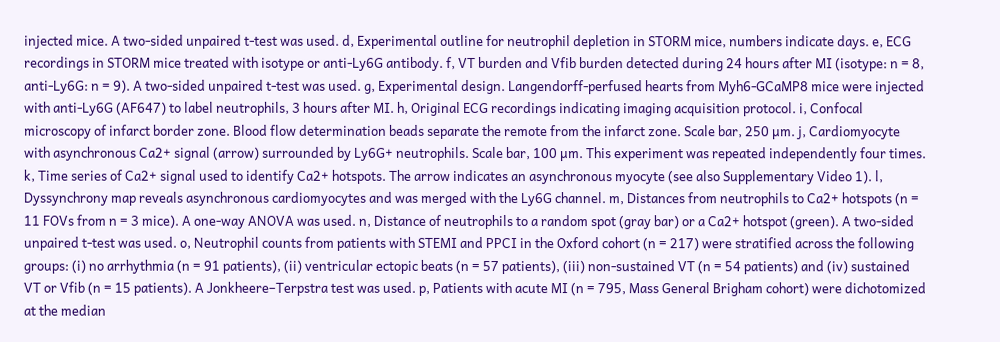injected mice. A two-sided unpaired t-test was used. d, Experimental outline for neutrophil depletion in STORM mice, numbers indicate days. e, ECG recordings in STORM mice treated with isotype or anti-Ly6G antibody. f, VT burden and Vfib burden detected during 24 hours after MI (isotype: n = 8, anti-Ly6G: n = 9). A two-sided unpaired t-test was used. g, Experimental design. Langendorff-perfused hearts from Myh6-GCaMP8 mice were injected with anti-Ly6G (AF647) to label neutrophils, 3 hours after MI. h, Original ECG recordings indicating imaging acquisition protocol. i, Confocal microscopy of infarct border zone. Blood flow determination beads separate the remote from the infarct zone. Scale bar, 250 µm. j, Cardiomyocyte with asynchronous Ca2+ signal (arrow) surrounded by Ly6G+ neutrophils. Scale bar, 100 µm. This experiment was repeated independently four times. k, Time series of Ca2+ signal used to identify Ca2+ hotspots. The arrow indicates an asynchronous myocyte (see also Supplementary Video 1). l, Dyssynchrony map reveals asynchronous cardiomyocytes and was merged with the Ly6G channel. m, Distances from neutrophils to Ca2+ hotspots (n = 11 FOVs from n = 3 mice). A one-way ANOVA was used. n, Distance of neutrophils to a random spot (gray bar) or a Ca2+ hotspot (green). A two-sided unpaired t-test was used. o, Neutrophil counts from patients with STEMI and PPCI in the Oxford cohort (n = 217) were stratified across the following groups: (i) no arrhythmia (n = 91 patients), (ii) ventricular ectopic beats (n = 57 patients), (iii) non-sustained VT (n = 54 patients) and (iv) sustained VT or Vfib (n = 15 patients). A Jonkheere–Terpstra test was used. p, Patients with acute MI (n = 795, Mass General Brigham cohort) were dichotomized at the median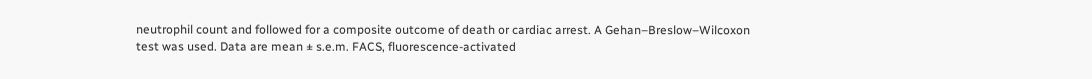neutrophil count and followed for a composite outcome of death or cardiac arrest. A Gehan–Breslow–Wilcoxon test was used. Data are mean ± s.e.m. FACS, fluorescence-activated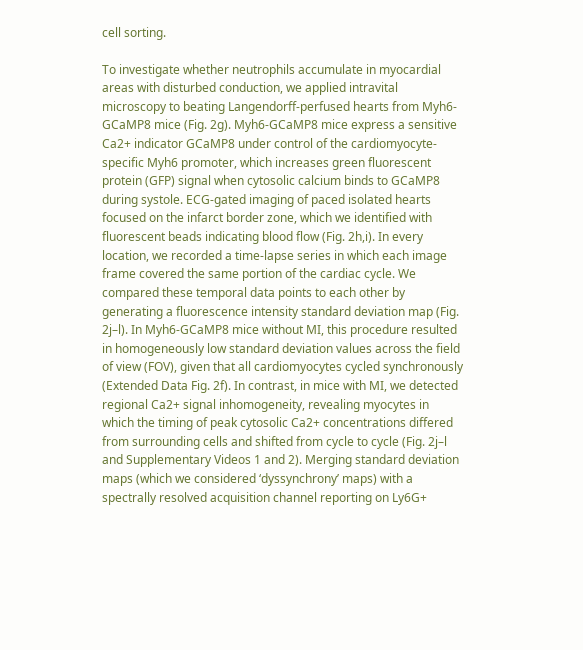cell sorting.

To investigate whether neutrophils accumulate in myocardial areas with disturbed conduction, we applied intravital microscopy to beating Langendorff-perfused hearts from Myh6-GCaMP8 mice (Fig. 2g). Myh6-GCaMP8 mice express a sensitive Ca2+ indicator GCaMP8 under control of the cardiomyocyte-specific Myh6 promoter, which increases green fluorescent protein (GFP) signal when cytosolic calcium binds to GCaMP8 during systole. ECG-gated imaging of paced isolated hearts focused on the infarct border zone, which we identified with fluorescent beads indicating blood flow (Fig. 2h,i). In every location, we recorded a time-lapse series in which each image frame covered the same portion of the cardiac cycle. We compared these temporal data points to each other by generating a fluorescence intensity standard deviation map (Fig. 2j–l). In Myh6-GCaMP8 mice without MI, this procedure resulted in homogeneously low standard deviation values across the field of view (FOV), given that all cardiomyocytes cycled synchronously (Extended Data Fig. 2f). In contrast, in mice with MI, we detected regional Ca2+ signal inhomogeneity, revealing myocytes in which the timing of peak cytosolic Ca2+ concentrations differed from surrounding cells and shifted from cycle to cycle (Fig. 2j–l and Supplementary Videos 1 and 2). Merging standard deviation maps (which we considered ‘dyssynchrony’ maps) with a spectrally resolved acquisition channel reporting on Ly6G+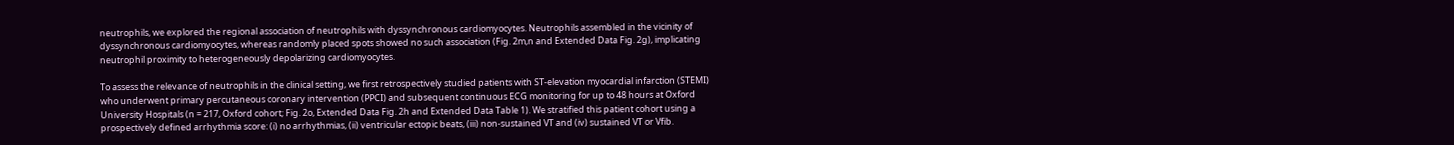neutrophils, we explored the regional association of neutrophils with dyssynchronous cardiomyocytes. Neutrophils assembled in the vicinity of dyssynchronous cardiomyocytes, whereas randomly placed spots showed no such association (Fig. 2m,n and Extended Data Fig. 2g), implicating neutrophil proximity to heterogeneously depolarizing cardiomyocytes.

To assess the relevance of neutrophils in the clinical setting, we first retrospectively studied patients with ST-elevation myocardial infarction (STEMI) who underwent primary percutaneous coronary intervention (PPCI) and subsequent continuous ECG monitoring for up to 48 hours at Oxford University Hospitals (n = 217, Oxford cohort; Fig. 2o, Extended Data Fig. 2h and Extended Data Table 1). We stratified this patient cohort using a prospectively defined arrhythmia score: (i) no arrhythmias, (ii) ventricular ectopic beats, (iii) non-sustained VT and (iv) sustained VT or Vfib.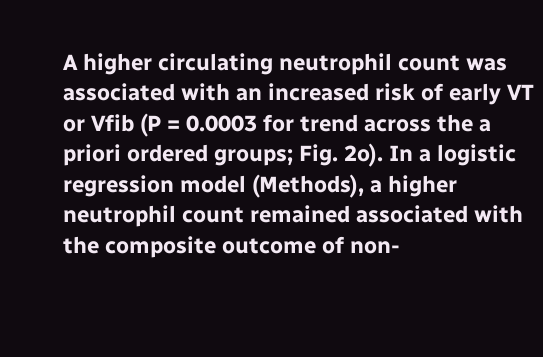A higher circulating neutrophil count was associated with an increased risk of early VT or Vfib (P = 0.0003 for trend across the a priori ordered groups; Fig. 2o). In a logistic regression model (Methods), a higher neutrophil count remained associated with the composite outcome of non-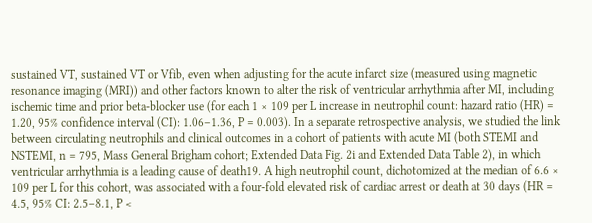sustained VT, sustained VT or Vfib, even when adjusting for the acute infarct size (measured using magnetic resonance imaging (MRI)) and other factors known to alter the risk of ventricular arrhythmia after MI, including ischemic time and prior beta-blocker use (for each 1 × 109 per L increase in neutrophil count: hazard ratio (HR) = 1.20, 95% confidence interval (CI): 1.06–1.36, P = 0.003). In a separate retrospective analysis, we studied the link between circulating neutrophils and clinical outcomes in a cohort of patients with acute MI (both STEMI and NSTEMI, n = 795, Mass General Brigham cohort; Extended Data Fig. 2i and Extended Data Table 2), in which ventricular arrhythmia is a leading cause of death19. A high neutrophil count, dichotomized at the median of 6.6 × 109 per L for this cohort, was associated with a four-fold elevated risk of cardiac arrest or death at 30 days (HR = 4.5, 95% CI: 2.5–8.1, P <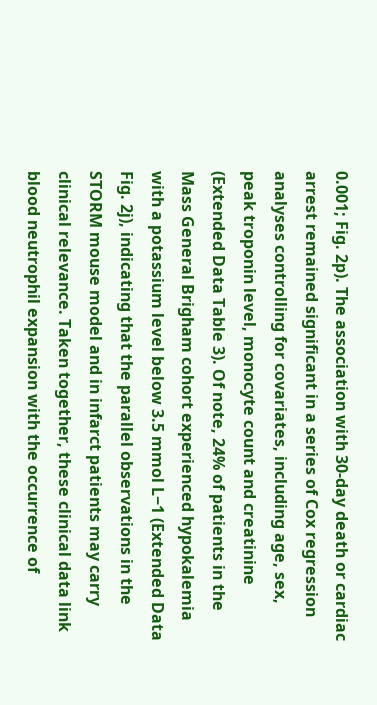0.001; Fig. 2p). The association with 30-day death or cardiac arrest remained significant in a series of Cox regression analyses controlling for covariates, including age, sex, peak troponin level, monocyte count and creatinine (Extended Data Table 3). Of note, 24% of patients in the Mass General Brigham cohort experienced hypokalemia with a potassium level below 3.5 mmol L−1 (Extended Data Fig. 2j), indicating that the parallel observations in the STORM mouse model and in infarct patients may carry clinical relevance. Taken together, these clinical data link blood neutrophil expansion with the occurrence of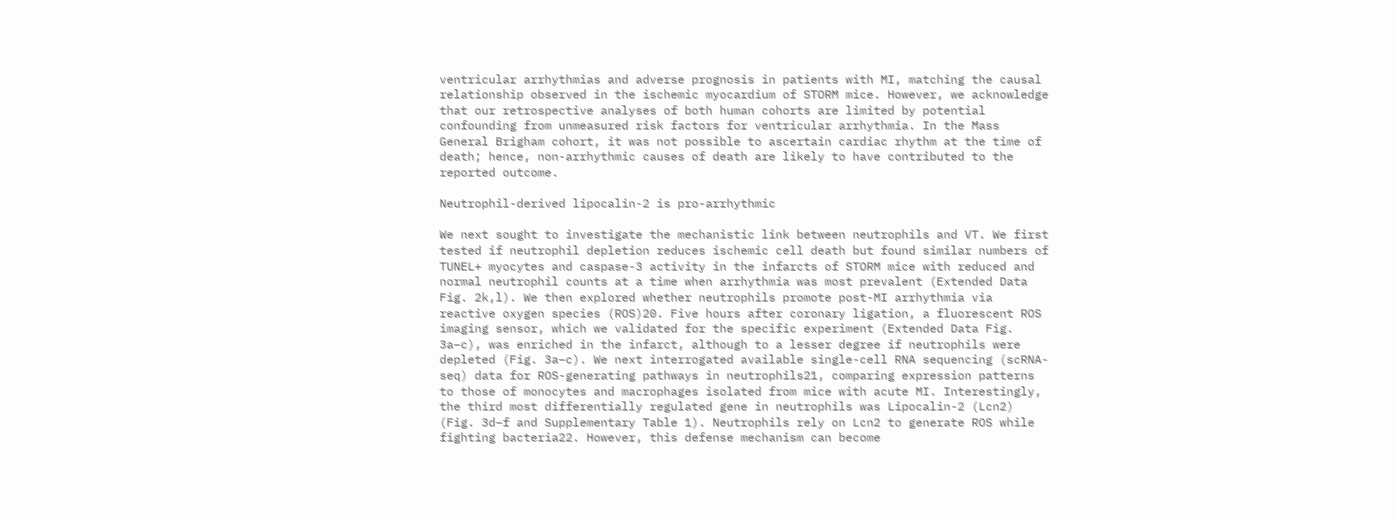ventricular arrhythmias and adverse prognosis in patients with MI, matching the causal relationship observed in the ischemic myocardium of STORM mice. However, we acknowledge that our retrospective analyses of both human cohorts are limited by potential confounding from unmeasured risk factors for ventricular arrhythmia. In the Mass General Brigham cohort, it was not possible to ascertain cardiac rhythm at the time of death; hence, non-arrhythmic causes of death are likely to have contributed to the reported outcome.

Neutrophil-derived lipocalin-2 is pro-arrhythmic

We next sought to investigate the mechanistic link between neutrophils and VT. We first tested if neutrophil depletion reduces ischemic cell death but found similar numbers of TUNEL+ myocytes and caspase-3 activity in the infarcts of STORM mice with reduced and normal neutrophil counts at a time when arrhythmia was most prevalent (Extended Data Fig. 2k,l). We then explored whether neutrophils promote post-MI arrhythmia via reactive oxygen species (ROS)20. Five hours after coronary ligation, a fluorescent ROS imaging sensor, which we validated for the specific experiment (Extended Data Fig. 3a–c), was enriched in the infarct, although to a lesser degree if neutrophils were depleted (Fig. 3a–c). We next interrogated available single-cell RNA sequencing (scRNA-seq) data for ROS-generating pathways in neutrophils21, comparing expression patterns to those of monocytes and macrophages isolated from mice with acute MI. Interestingly, the third most differentially regulated gene in neutrophils was Lipocalin-2 (Lcn2) (Fig. 3d–f and Supplementary Table 1). Neutrophils rely on Lcn2 to generate ROS while fighting bacteria22. However, this defense mechanism can become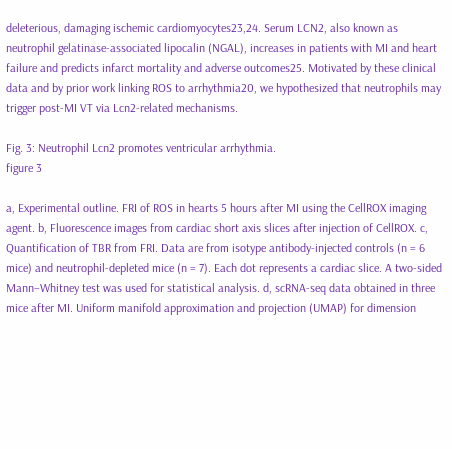deleterious, damaging ischemic cardiomyocytes23,24. Serum LCN2, also known as neutrophil gelatinase-associated lipocalin (NGAL), increases in patients with MI and heart failure and predicts infarct mortality and adverse outcomes25. Motivated by these clinical data and by prior work linking ROS to arrhythmia20, we hypothesized that neutrophils may trigger post-MI VT via Lcn2-related mechanisms.

Fig. 3: Neutrophil Lcn2 promotes ventricular arrhythmia.
figure 3

a, Experimental outline. FRI of ROS in hearts 5 hours after MI using the CellROX imaging agent. b, Fluorescence images from cardiac short axis slices after injection of CellROX. c, Quantification of TBR from FRI. Data are from isotype antibody-injected controls (n = 6 mice) and neutrophil-depleted mice (n = 7). Each dot represents a cardiac slice. A two-sided Mann–Whitney test was used for statistical analysis. d, scRNA-seq data obtained in three mice after MI. Uniform manifold approximation and projection (UMAP) for dimension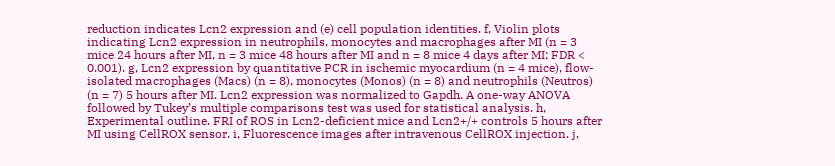reduction indicates Lcn2 expression and (e) cell population identities. f, Violin plots indicating Lcn2 expression in neutrophils, monocytes and macrophages after MI (n = 3 mice 24 hours after MI, n = 3 mice 48 hours after MI and n = 8 mice 4 days after MI; FDR < 0.001). g, Lcn2 expression by quantitative PCR in ischemic myocardium (n = 4 mice), flow-isolated macrophages (Macs) (n = 8), monocytes (Monos) (n = 8) and neutrophils (Neutros) (n = 7) 5 hours after MI. Lcn2 expression was normalized to Gapdh. A one-way ANOVA followed by Tukey’s multiple comparisons test was used for statistical analysis. h, Experimental outline. FRI of ROS in Lcn2-deficient mice and Lcn2+/+ controls 5 hours after MI using CellROX sensor. i, Fluorescence images after intravenous CellROX injection. j,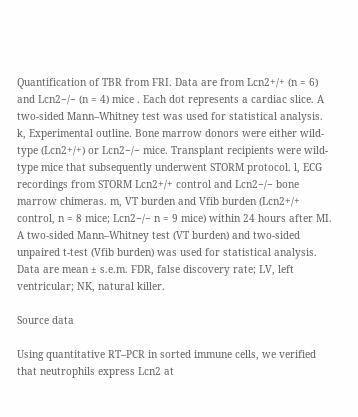Quantification of TBR from FRI. Data are from Lcn2+/+ (n = 6) and Lcn2−/− (n = 4) mice . Each dot represents a cardiac slice. A two-sided Mann–Whitney test was used for statistical analysis. k, Experimental outline. Bone marrow donors were either wild-type (Lcn2+/+) or Lcn2−/− mice. Transplant recipients were wild-type mice that subsequently underwent STORM protocol. l, ECG recordings from STORM Lcn2+/+ control and Lcn2−/− bone marrow chimeras. m, VT burden and Vfib burden (Lcn2+/+ control, n = 8 mice; Lcn2−/− n = 9 mice) within 24 hours after MI. A two-sided Mann–Whitney test (VT burden) and two-sided unpaired t-test (Vfib burden) was used for statistical analysis. Data are mean ± s.e.m. FDR, false discovery rate; LV, left ventricular; NK, natural killer.

Source data

Using quantitative RT–PCR in sorted immune cells, we verified that neutrophils express Lcn2 at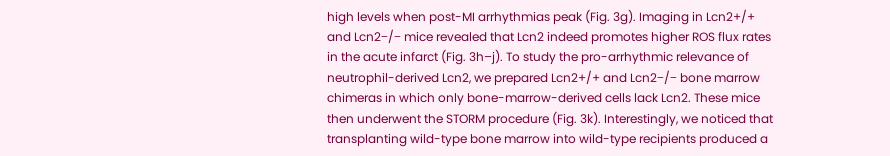high levels when post-MI arrhythmias peak (Fig. 3g). Imaging in Lcn2+/+ and Lcn2−/− mice revealed that Lcn2 indeed promotes higher ROS flux rates in the acute infarct (Fig. 3h–j). To study the pro-arrhythmic relevance of neutrophil-derived Lcn2, we prepared Lcn2+/+ and Lcn2−/− bone marrow chimeras in which only bone-marrow-derived cells lack Lcn2. These mice then underwent the STORM procedure (Fig. 3k). Interestingly, we noticed that transplanting wild-type bone marrow into wild-type recipients produced a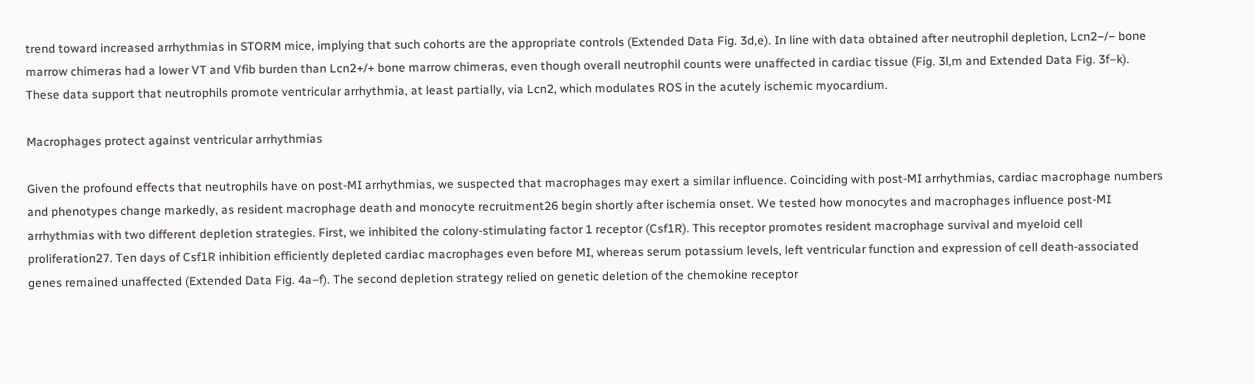trend toward increased arrhythmias in STORM mice, implying that such cohorts are the appropriate controls (Extended Data Fig. 3d,e). In line with data obtained after neutrophil depletion, Lcn2−/− bone marrow chimeras had a lower VT and Vfib burden than Lcn2+/+ bone marrow chimeras, even though overall neutrophil counts were unaffected in cardiac tissue (Fig. 3l,m and Extended Data Fig. 3f–k). These data support that neutrophils promote ventricular arrhythmia, at least partially, via Lcn2, which modulates ROS in the acutely ischemic myocardium.

Macrophages protect against ventricular arrhythmias

Given the profound effects that neutrophils have on post-MI arrhythmias, we suspected that macrophages may exert a similar influence. Coinciding with post-MI arrhythmias, cardiac macrophage numbers and phenotypes change markedly, as resident macrophage death and monocyte recruitment26 begin shortly after ischemia onset. We tested how monocytes and macrophages influence post-MI arrhythmias with two different depletion strategies. First, we inhibited the colony-stimulating factor 1 receptor (Csf1R). This receptor promotes resident macrophage survival and myeloid cell proliferation27. Ten days of Csf1R inhibition efficiently depleted cardiac macrophages even before MI, whereas serum potassium levels, left ventricular function and expression of cell death-associated genes remained unaffected (Extended Data Fig. 4a–f). The second depletion strategy relied on genetic deletion of the chemokine receptor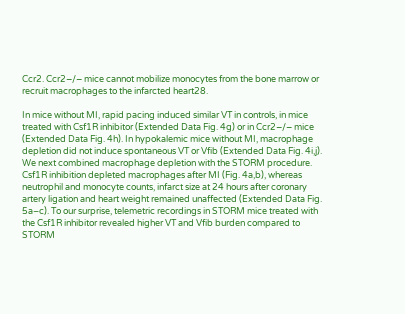Ccr2. Ccr2−/− mice cannot mobilize monocytes from the bone marrow or recruit macrophages to the infarcted heart28.

In mice without MI, rapid pacing induced similar VT in controls, in mice treated with Csf1R inhibitor (Extended Data Fig. 4g) or in Ccr2−/− mice (Extended Data Fig. 4h). In hypokalemic mice without MI, macrophage depletion did not induce spontaneous VT or Vfib (Extended Data Fig. 4i,j). We next combined macrophage depletion with the STORM procedure. Csf1R inhibition depleted macrophages after MI (Fig. 4a,b), whereas neutrophil and monocyte counts, infarct size at 24 hours after coronary artery ligation and heart weight remained unaffected (Extended Data Fig. 5a–c). To our surprise, telemetric recordings in STORM mice treated with the Csf1R inhibitor revealed higher VT and Vfib burden compared to STORM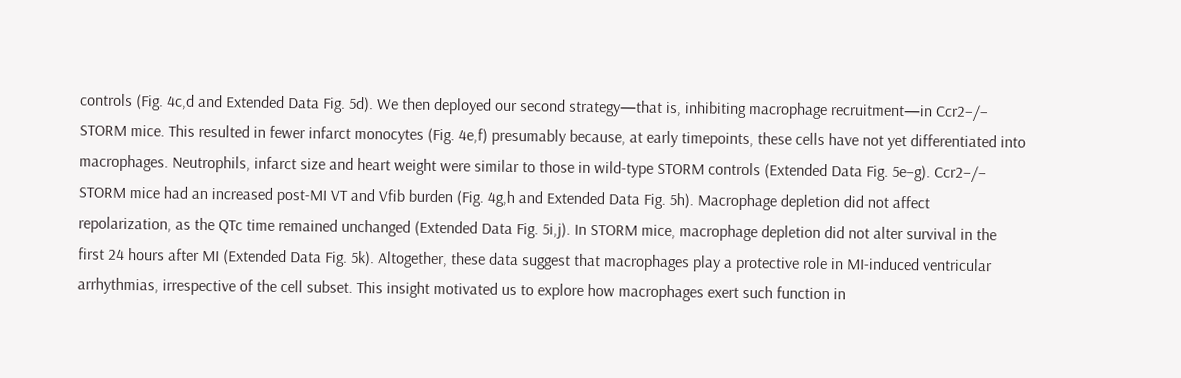controls (Fig. 4c,d and Extended Data Fig. 5d). We then deployed our second strategy—that is, inhibiting macrophage recruitment—in Ccr2−/− STORM mice. This resulted in fewer infarct monocytes (Fig. 4e,f) presumably because, at early timepoints, these cells have not yet differentiated into macrophages. Neutrophils, infarct size and heart weight were similar to those in wild-type STORM controls (Extended Data Fig. 5e–g). Ccr2−/− STORM mice had an increased post-MI VT and Vfib burden (Fig. 4g,h and Extended Data Fig. 5h). Macrophage depletion did not affect repolarization, as the QTc time remained unchanged (Extended Data Fig. 5i,j). In STORM mice, macrophage depletion did not alter survival in the first 24 hours after MI (Extended Data Fig. 5k). Altogether, these data suggest that macrophages play a protective role in MI-induced ventricular arrhythmias, irrespective of the cell subset. This insight motivated us to explore how macrophages exert such function in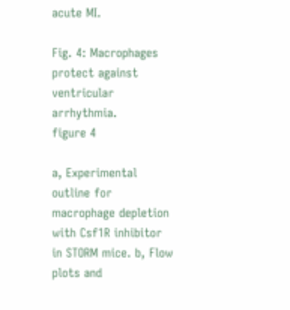acute MI.

Fig. 4: Macrophages protect against ventricular arrhythmia.
figure 4

a, Experimental outline for macrophage depletion with Csf1R inhibitor in STORM mice. b, Flow plots and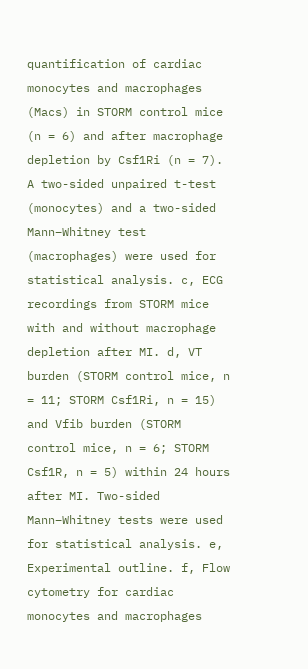quantification of cardiac monocytes and macrophages (Macs) in STORM control mice (n = 6) and after macrophage depletion by Csf1Ri (n = 7). A two-sided unpaired t-test (monocytes) and a two-sided Mann–Whitney test (macrophages) were used for statistical analysis. c, ECG recordings from STORM mice with and without macrophage depletion after MI. d, VT burden (STORM control mice, n = 11; STORM Csf1Ri, n = 15) and Vfib burden (STORM control mice, n = 6; STORM Csf1R, n = 5) within 24 hours after MI. Two-sided Mann–Whitney tests were used for statistical analysis. e, Experimental outline. f, Flow cytometry for cardiac monocytes and macrophages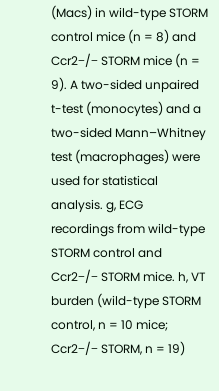(Macs) in wild-type STORM control mice (n = 8) and Ccr2−/− STORM mice (n = 9). A two-sided unpaired t-test (monocytes) and a two-sided Mann–Whitney test (macrophages) were used for statistical analysis. g, ECG recordings from wild-type STORM control and Ccr2−/− STORM mice. h, VT burden (wild-type STORM control, n = 10 mice; Ccr2−/− STORM, n = 19)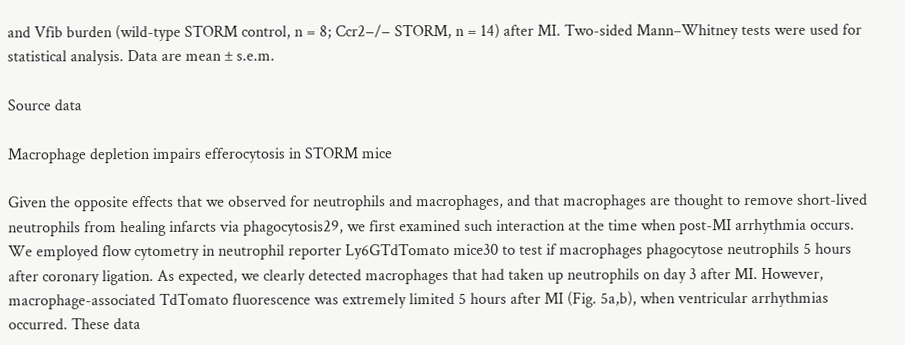and Vfib burden (wild-type STORM control, n = 8; Ccr2−/− STORM, n = 14) after MI. Two-sided Mann–Whitney tests were used for statistical analysis. Data are mean ± s.e.m.

Source data

Macrophage depletion impairs efferocytosis in STORM mice

Given the opposite effects that we observed for neutrophils and macrophages, and that macrophages are thought to remove short-lived neutrophils from healing infarcts via phagocytosis29, we first examined such interaction at the time when post-MI arrhythmia occurs. We employed flow cytometry in neutrophil reporter Ly6GTdTomato mice30 to test if macrophages phagocytose neutrophils 5 hours after coronary ligation. As expected, we clearly detected macrophages that had taken up neutrophils on day 3 after MI. However, macrophage-associated TdTomato fluorescence was extremely limited 5 hours after MI (Fig. 5a,b), when ventricular arrhythmias occurred. These data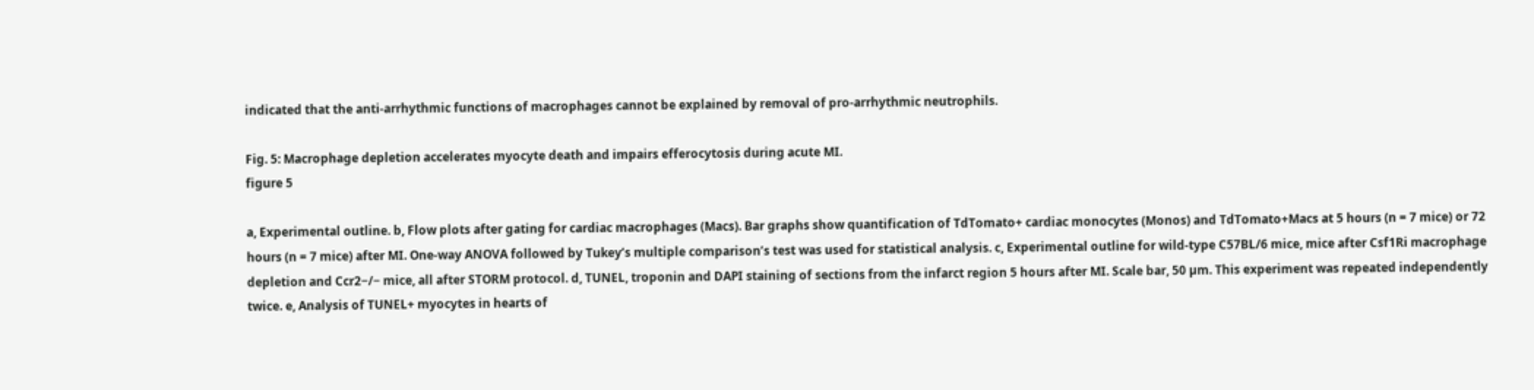indicated that the anti-arrhythmic functions of macrophages cannot be explained by removal of pro-arrhythmic neutrophils.

Fig. 5: Macrophage depletion accelerates myocyte death and impairs efferocytosis during acute MI.
figure 5

a, Experimental outline. b, Flow plots after gating for cardiac macrophages (Macs). Bar graphs show quantification of TdTomato+ cardiac monocytes (Monos) and TdTomato+Macs at 5 hours (n = 7 mice) or 72 hours (n = 7 mice) after MI. One-way ANOVA followed by Tukey’s multiple comparison’s test was used for statistical analysis. c, Experimental outline for wild-type C57BL/6 mice, mice after Csf1Ri macrophage depletion and Ccr2−/− mice, all after STORM protocol. d, TUNEL, troponin and DAPI staining of sections from the infarct region 5 hours after MI. Scale bar, 50 µm. This experiment was repeated independently twice. e, Analysis of TUNEL+ myocytes in hearts of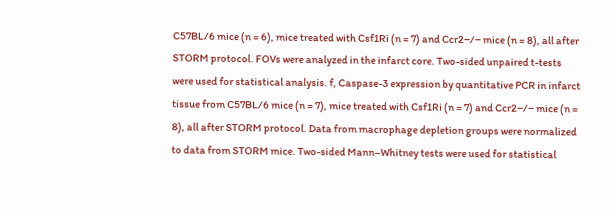C57BL/6 mice (n = 6), mice treated with Csf1Ri (n = 7) and Ccr2−/− mice (n = 8), all after STORM protocol. FOVs were analyzed in the infarct core. Two-sided unpaired t-tests were used for statistical analysis. f, Caspase-3 expression by quantitative PCR in infarct tissue from C57BL/6 mice (n = 7), mice treated with Csf1Ri (n = 7) and Ccr2−/− mice (n = 8), all after STORM protocol. Data from macrophage depletion groups were normalized to data from STORM mice. Two-sided Mann–Whitney tests were used for statistical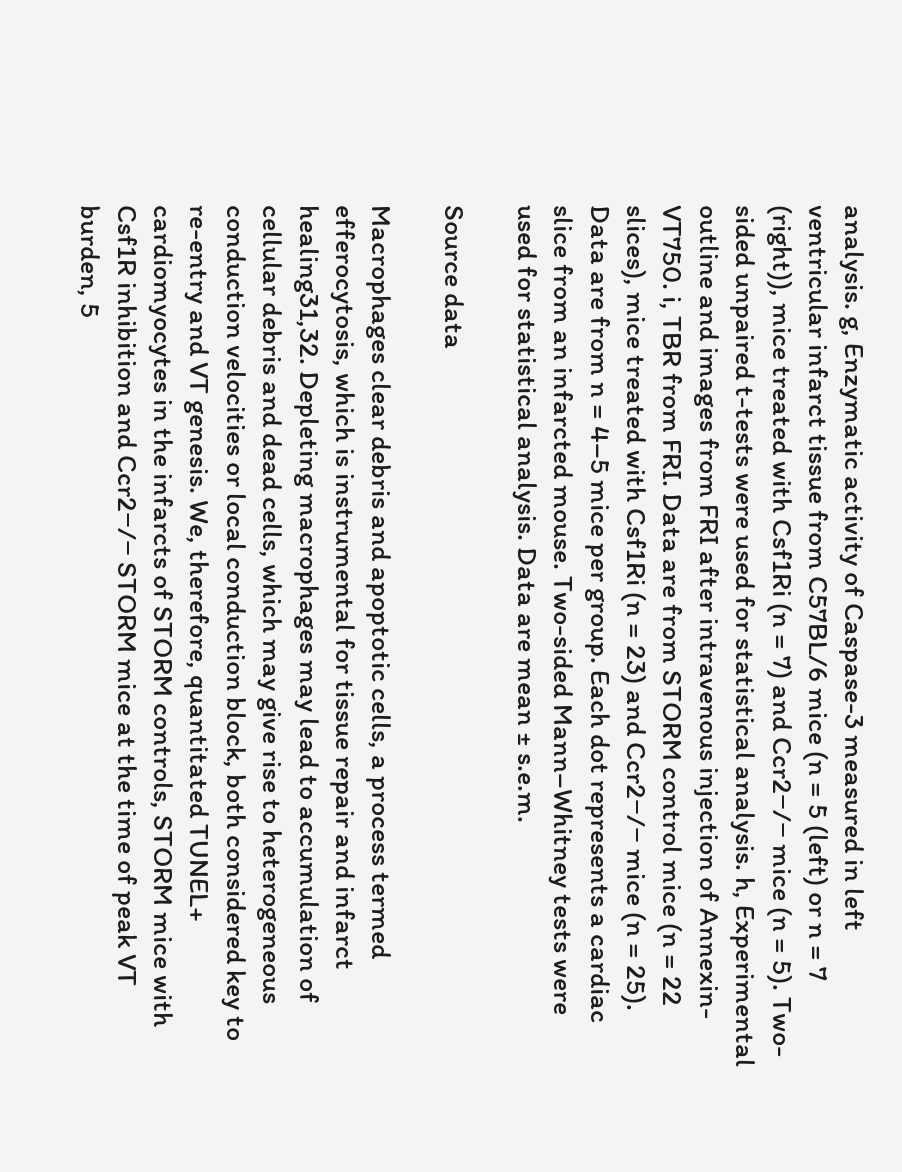analysis. g, Enzymatic activity of Caspase-3 measured in left ventricular infarct tissue from C57BL/6 mice (n = 5 (left) or n = 7 (right)), mice treated with Csf1Ri (n = 7) and Ccr2−/− mice (n = 5). Two-sided unpaired t-tests were used for statistical analysis. h, Experimental outline and images from FRI after intravenous injection of Annexin-VT750. i, TBR from FRI. Data are from STORM control mice (n = 22 slices), mice treated with Csf1Ri (n = 23) and Ccr2−/− mice (n = 25). Data are from n = 4–5 mice per group. Each dot represents a cardiac slice from an infarcted mouse. Two-sided Mann–Whitney tests were used for statistical analysis. Data are mean ± s.e.m.

Source data

Macrophages clear debris and apoptotic cells, a process termed efferocytosis, which is instrumental for tissue repair and infarct healing31,32. Depleting macrophages may lead to accumulation of cellular debris and dead cells, which may give rise to heterogeneous conduction velocities or local conduction block, both considered key to re-entry and VT genesis. We, therefore, quantitated TUNEL+ cardiomyocytes in the infarcts of STORM controls, STORM mice with Csf1R inhibition and Ccr2−/− STORM mice at the time of peak VT burden, 5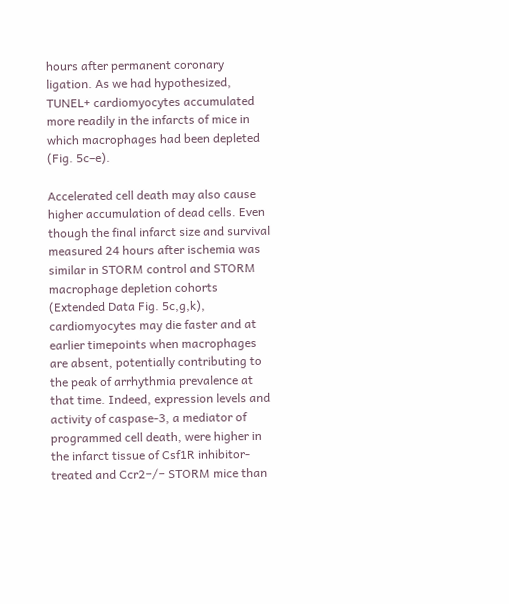hours after permanent coronary ligation. As we had hypothesized, TUNEL+ cardiomyocytes accumulated more readily in the infarcts of mice in which macrophages had been depleted (Fig. 5c–e).

Accelerated cell death may also cause higher accumulation of dead cells. Even though the final infarct size and survival measured 24 hours after ischemia was similar in STORM control and STORM macrophage depletion cohorts (Extended Data Fig. 5c,g,k), cardiomyocytes may die faster and at earlier timepoints when macrophages are absent, potentially contributing to the peak of arrhythmia prevalence at that time. Indeed, expression levels and activity of caspase-3, a mediator of programmed cell death, were higher in the infarct tissue of Csf1R inhibitor-treated and Ccr2−/− STORM mice than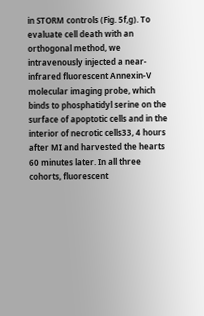in STORM controls (Fig. 5f,g). To evaluate cell death with an orthogonal method, we intravenously injected a near-infrared fluorescent Annexin-V molecular imaging probe, which binds to phosphatidyl serine on the surface of apoptotic cells and in the interior of necrotic cells33, 4 hours after MI and harvested the hearts 60 minutes later. In all three cohorts, fluorescent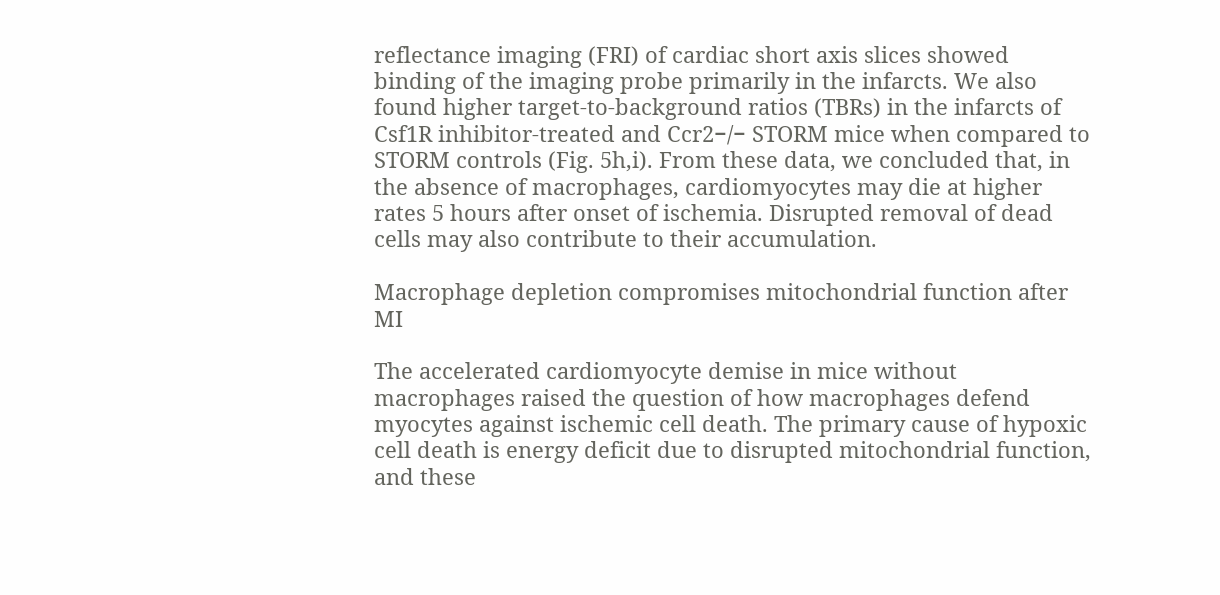reflectance imaging (FRI) of cardiac short axis slices showed binding of the imaging probe primarily in the infarcts. We also found higher target-to-background ratios (TBRs) in the infarcts of Csf1R inhibitor-treated and Ccr2−/− STORM mice when compared to STORM controls (Fig. 5h,i). From these data, we concluded that, in the absence of macrophages, cardiomyocytes may die at higher rates 5 hours after onset of ischemia. Disrupted removal of dead cells may also contribute to their accumulation.

Macrophage depletion compromises mitochondrial function after MI

The accelerated cardiomyocyte demise in mice without macrophages raised the question of how macrophages defend myocytes against ischemic cell death. The primary cause of hypoxic cell death is energy deficit due to disrupted mitochondrial function, and these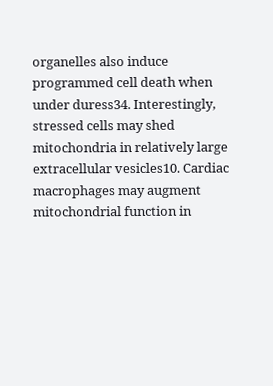organelles also induce programmed cell death when under duress34. Interestingly, stressed cells may shed mitochondria in relatively large extracellular vesicles10. Cardiac macrophages may augment mitochondrial function in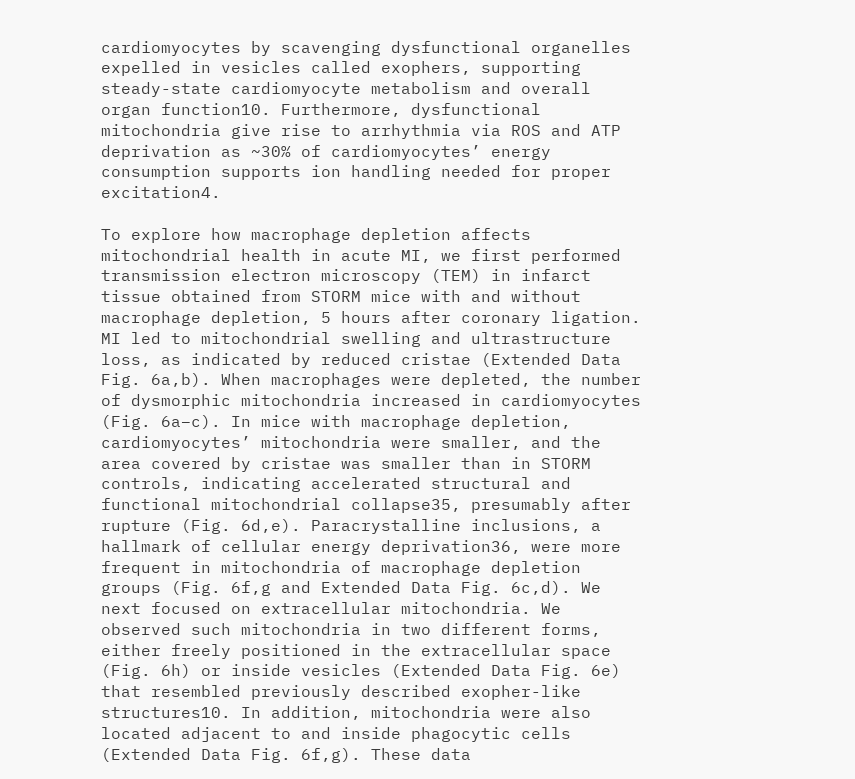cardiomyocytes by scavenging dysfunctional organelles expelled in vesicles called exophers, supporting steady-state cardiomyocyte metabolism and overall organ function10. Furthermore, dysfunctional mitochondria give rise to arrhythmia via ROS and ATP deprivation as ~30% of cardiomyocytes’ energy consumption supports ion handling needed for proper excitation4.

To explore how macrophage depletion affects mitochondrial health in acute MI, we first performed transmission electron microscopy (TEM) in infarct tissue obtained from STORM mice with and without macrophage depletion, 5 hours after coronary ligation. MI led to mitochondrial swelling and ultrastructure loss, as indicated by reduced cristae (Extended Data Fig. 6a,b). When macrophages were depleted, the number of dysmorphic mitochondria increased in cardiomyocytes (Fig. 6a–c). In mice with macrophage depletion, cardiomyocytes’ mitochondria were smaller, and the area covered by cristae was smaller than in STORM controls, indicating accelerated structural and functional mitochondrial collapse35, presumably after rupture (Fig. 6d,e). Paracrystalline inclusions, a hallmark of cellular energy deprivation36, were more frequent in mitochondria of macrophage depletion groups (Fig. 6f,g and Extended Data Fig. 6c,d). We next focused on extracellular mitochondria. We observed such mitochondria in two different forms, either freely positioned in the extracellular space (Fig. 6h) or inside vesicles (Extended Data Fig. 6e) that resembled previously described exopher-like structures10. In addition, mitochondria were also located adjacent to and inside phagocytic cells (Extended Data Fig. 6f,g). These data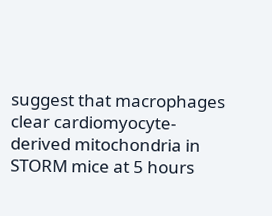suggest that macrophages clear cardiomyocyte-derived mitochondria in STORM mice at 5 hours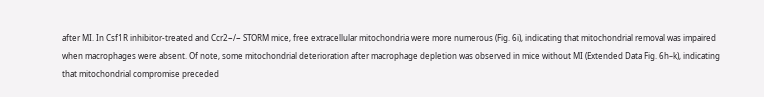after MI. In Csf1R inhibitor-treated and Ccr2−/− STORM mice, free extracellular mitochondria were more numerous (Fig. 6i), indicating that mitochondrial removal was impaired when macrophages were absent. Of note, some mitochondrial deterioration after macrophage depletion was observed in mice without MI (Extended Data Fig. 6h–k), indicating that mitochondrial compromise preceded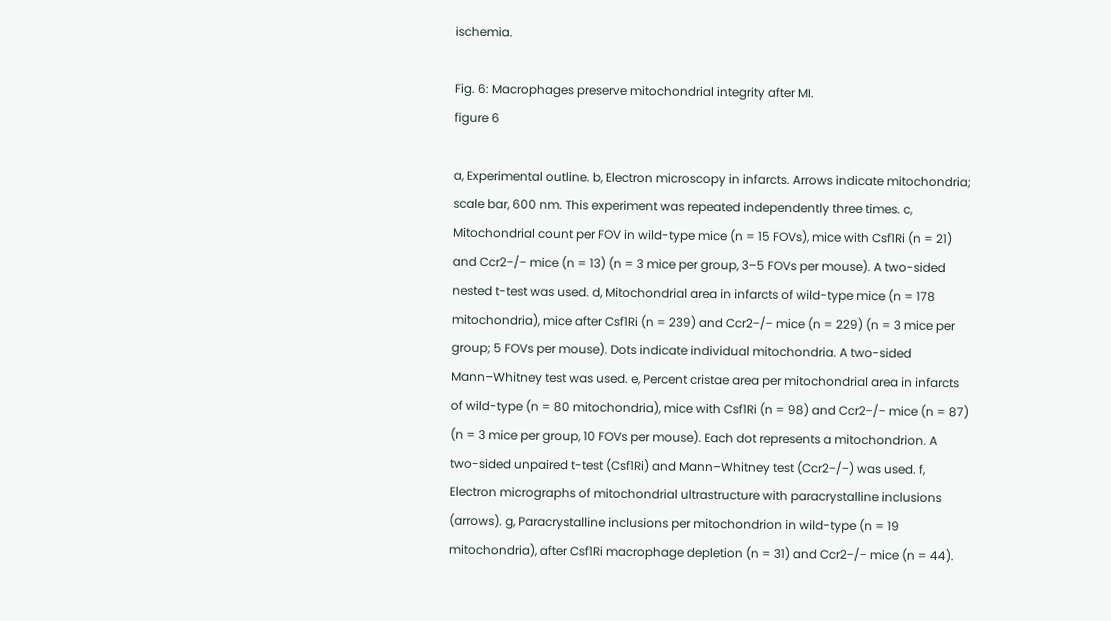ischemia.

Fig. 6: Macrophages preserve mitochondrial integrity after MI.
figure 6

a, Experimental outline. b, Electron microscopy in infarcts. Arrows indicate mitochondria; scale bar, 600 nm. This experiment was repeated independently three times. c, Mitochondrial count per FOV in wild-type mice (n = 15 FOVs), mice with Csf1Ri (n = 21) and Ccr2−/− mice (n = 13) (n = 3 mice per group, 3–5 FOVs per mouse). A two-sided nested t-test was used. d, Mitochondrial area in infarcts of wild-type mice (n = 178 mitochondria), mice after Csf1Ri (n = 239) and Ccr2−/− mice (n = 229) (n = 3 mice per group; 5 FOVs per mouse). Dots indicate individual mitochondria. A two-sided Mann–Whitney test was used. e, Percent cristae area per mitochondrial area in infarcts of wild-type (n = 80 mitochondria), mice with Csf1Ri (n = 98) and Ccr2−/− mice (n = 87) (n = 3 mice per group, 10 FOVs per mouse). Each dot represents a mitochondrion. A two-sided unpaired t-test (Csf1Ri) and Mann–Whitney test (Ccr2−/−) was used. f, Electron micrographs of mitochondrial ultrastructure with paracrystalline inclusions (arrows). g, Paracrystalline inclusions per mitochondrion in wild-type (n = 19 mitochondria), after Csf1Ri macrophage depletion (n = 31) and Ccr2−/− mice (n = 44).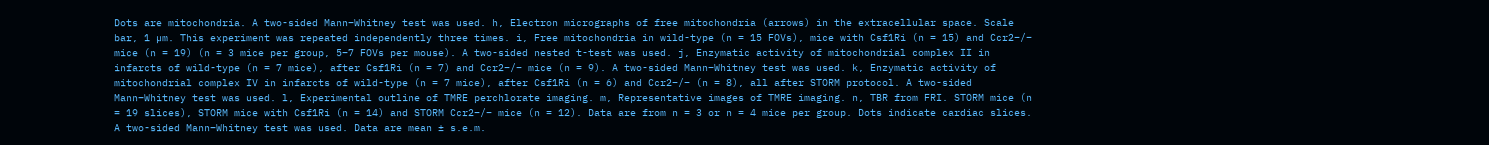Dots are mitochondria. A two-sided Mann–Whitney test was used. h, Electron micrographs of free mitochondria (arrows) in the extracellular space. Scale bar, 1 µm. This experiment was repeated independently three times. i, Free mitochondria in wild-type (n = 15 FOVs), mice with Csf1Ri (n = 15) and Ccr2−/− mice (n = 19) (n = 3 mice per group, 5–7 FOVs per mouse). A two-sided nested t-test was used. j, Enzymatic activity of mitochondrial complex II in infarcts of wild-type (n = 7 mice), after Csf1Ri (n = 7) and Ccr2−/− mice (n = 9). A two-sided Mann–Whitney test was used. k, Enzymatic activity of mitochondrial complex IV in infarcts of wild-type (n = 7 mice), after Csf1Ri (n = 6) and Ccr2−/− (n = 8), all after STORM protocol. A two-sided Mann–Whitney test was used. l, Experimental outline of TMRE perchlorate imaging. m, Representative images of TMRE imaging. n, TBR from FRI. STORM mice (n = 19 slices), STORM mice with Csf1Ri (n = 14) and STORM Ccr2−/− mice (n = 12). Data are from n = 3 or n = 4 mice per group. Dots indicate cardiac slices. A two-sided Mann–Whitney test was used. Data are mean ± s.e.m.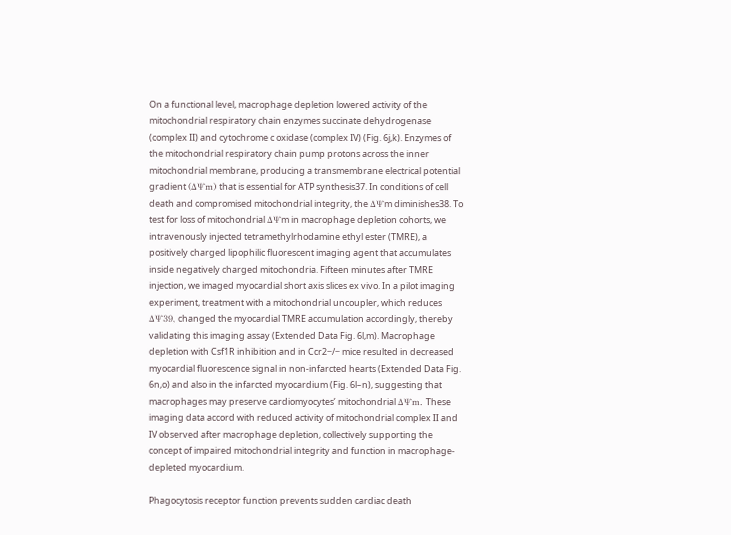On a functional level, macrophage depletion lowered activity of the mitochondrial respiratory chain enzymes succinate dehydrogenase (complex II) and cytochrome c oxidase (complex IV) (Fig. 6j,k). Enzymes of the mitochondrial respiratory chain pump protons across the inner mitochondrial membrane, producing a transmembrane electrical potential gradient (ΔΨm) that is essential for ATP synthesis37. In conditions of cell death and compromised mitochondrial integrity, the ΔΨm diminishes38. To test for loss of mitochondrial ΔΨm in macrophage depletion cohorts, we intravenously injected tetramethylrhodamine ethyl ester (TMRE), a positively charged lipophilic fluorescent imaging agent that accumulates inside negatively charged mitochondria. Fifteen minutes after TMRE injection, we imaged myocardial short axis slices ex vivo. In a pilot imaging experiment, treatment with a mitochondrial uncoupler, which reduces ΔΨ39, changed the myocardial TMRE accumulation accordingly, thereby validating this imaging assay (Extended Data Fig. 6l,m). Macrophage depletion with Csf1R inhibition and in Ccr2−/− mice resulted in decreased myocardial fluorescence signal in non-infarcted hearts (Extended Data Fig. 6n,o) and also in the infarcted myocardium (Fig. 6l–n), suggesting that macrophages may preserve cardiomyocytes’ mitochondrial ΔΨm. These imaging data accord with reduced activity of mitochondrial complex II and IV observed after macrophage depletion, collectively supporting the concept of impaired mitochondrial integrity and function in macrophage-depleted myocardium.

Phagocytosis receptor function prevents sudden cardiac death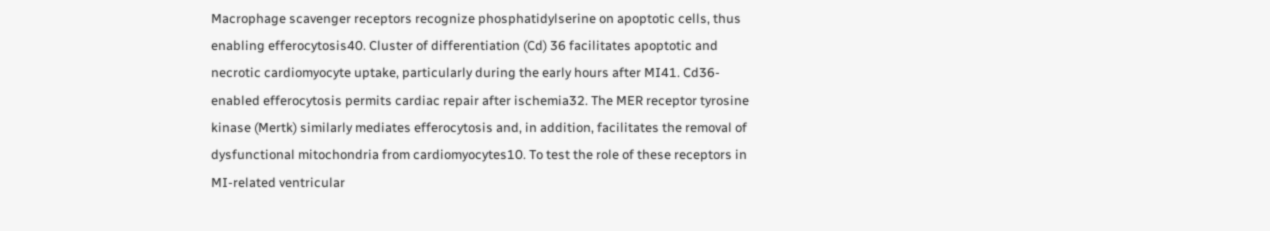Macrophage scavenger receptors recognize phosphatidylserine on apoptotic cells, thus enabling efferocytosis40. Cluster of differentiation (Cd) 36 facilitates apoptotic and necrotic cardiomyocyte uptake, particularly during the early hours after MI41. Cd36-enabled efferocytosis permits cardiac repair after ischemia32. The MER receptor tyrosine kinase (Mertk) similarly mediates efferocytosis and, in addition, facilitates the removal of dysfunctional mitochondria from cardiomyocytes10. To test the role of these receptors in MI-related ventricular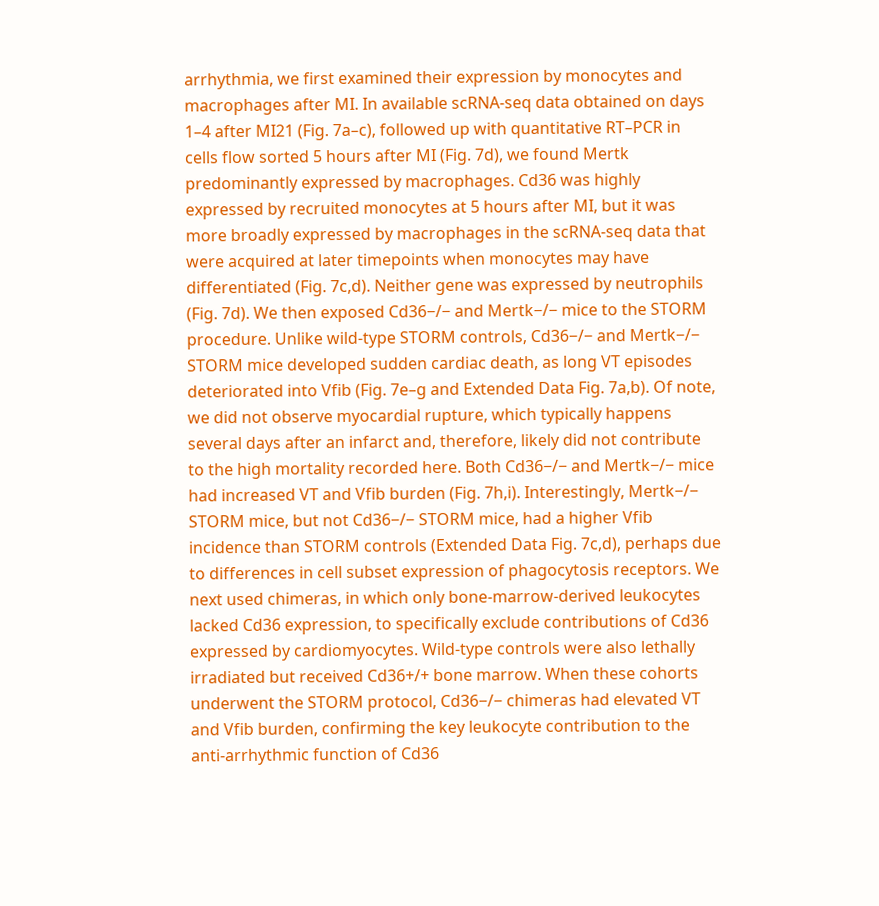arrhythmia, we first examined their expression by monocytes and macrophages after MI. In available scRNA-seq data obtained on days 1–4 after MI21 (Fig. 7a–c), followed up with quantitative RT–PCR in cells flow sorted 5 hours after MI (Fig. 7d), we found Mertk predominantly expressed by macrophages. Cd36 was highly expressed by recruited monocytes at 5 hours after MI, but it was more broadly expressed by macrophages in the scRNA-seq data that were acquired at later timepoints when monocytes may have differentiated (Fig. 7c,d). Neither gene was expressed by neutrophils (Fig. 7d). We then exposed Cd36−/− and Mertk−/− mice to the STORM procedure. Unlike wild-type STORM controls, Cd36−/− and Mertk−/− STORM mice developed sudden cardiac death, as long VT episodes deteriorated into Vfib (Fig. 7e–g and Extended Data Fig. 7a,b). Of note, we did not observe myocardial rupture, which typically happens several days after an infarct and, therefore, likely did not contribute to the high mortality recorded here. Both Cd36−/− and Mertk−/− mice had increased VT and Vfib burden (Fig. 7h,i). Interestingly, Mertk−/− STORM mice, but not Cd36−/− STORM mice, had a higher Vfib incidence than STORM controls (Extended Data Fig. 7c,d), perhaps due to differences in cell subset expression of phagocytosis receptors. We next used chimeras, in which only bone-marrow-derived leukocytes lacked Cd36 expression, to specifically exclude contributions of Cd36 expressed by cardiomyocytes. Wild-type controls were also lethally irradiated but received Cd36+/+ bone marrow. When these cohorts underwent the STORM protocol, Cd36−/− chimeras had elevated VT and Vfib burden, confirming the key leukocyte contribution to the anti-arrhythmic function of Cd36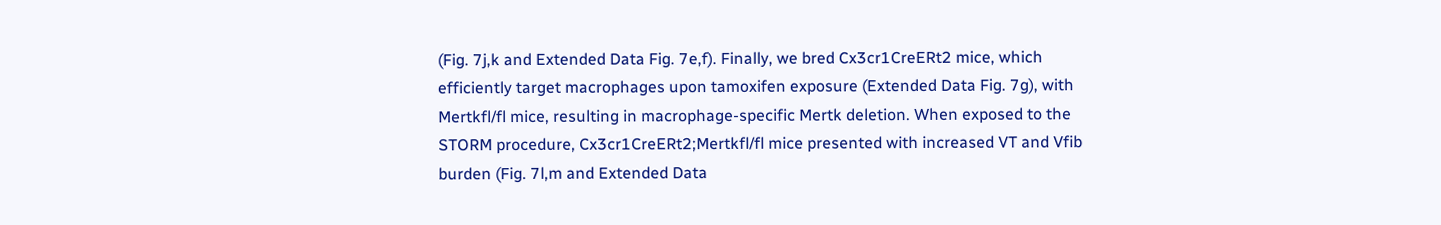(Fig. 7j,k and Extended Data Fig. 7e,f). Finally, we bred Cx3cr1CreERt2 mice, which efficiently target macrophages upon tamoxifen exposure (Extended Data Fig. 7g), with Mertkfl/fl mice, resulting in macrophage-specific Mertk deletion. When exposed to the STORM procedure, Cx3cr1CreERt2;Mertkfl/fl mice presented with increased VT and Vfib burden (Fig. 7l,m and Extended Data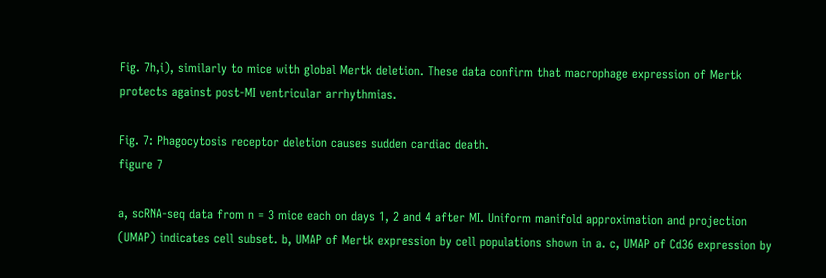Fig. 7h,i), similarly to mice with global Mertk deletion. These data confirm that macrophage expression of Mertk protects against post-MI ventricular arrhythmias.

Fig. 7: Phagocytosis receptor deletion causes sudden cardiac death.
figure 7

a, scRNA-seq data from n = 3 mice each on days 1, 2 and 4 after MI. Uniform manifold approximation and projection (UMAP) indicates cell subset. b, UMAP of Mertk expression by cell populations shown in a. c, UMAP of Cd36 expression by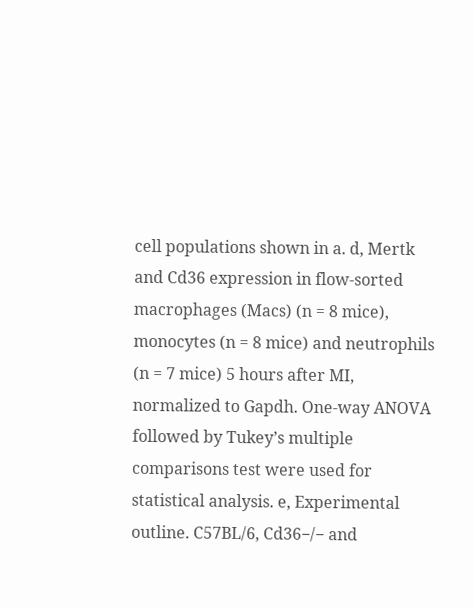cell populations shown in a. d, Mertk and Cd36 expression in flow-sorted macrophages (Macs) (n = 8 mice), monocytes (n = 8 mice) and neutrophils (n = 7 mice) 5 hours after MI, normalized to Gapdh. One-way ANOVA followed by Tukey’s multiple comparisons test were used for statistical analysis. e, Experimental outline. C57BL/6, Cd36−/− and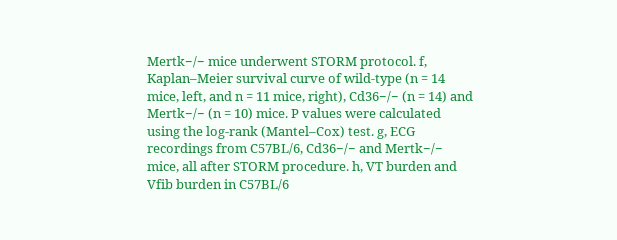Mertk−/− mice underwent STORM protocol. f, Kaplan–Meier survival curve of wild-type (n = 14 mice, left, and n = 11 mice, right), Cd36−/− (n = 14) and Mertk−/− (n = 10) mice. P values were calculated using the log-rank (Mantel–Cox) test. g, ECG recordings from C57BL/6, Cd36−/− and Mertk−/− mice, all after STORM procedure. h, VT burden and Vfib burden in C57BL/6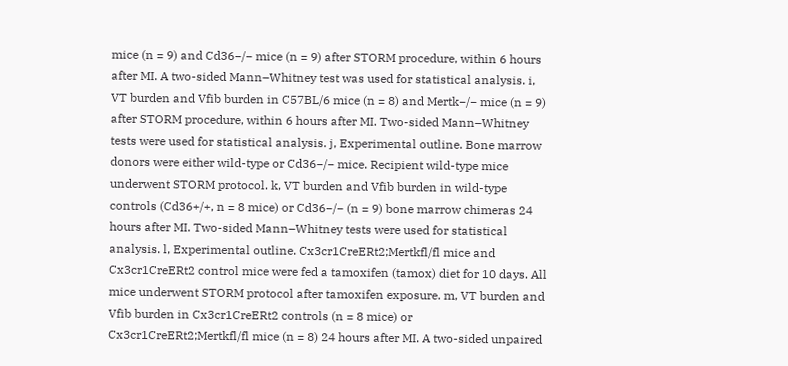mice (n = 9) and Cd36−/− mice (n = 9) after STORM procedure, within 6 hours after MI. A two-sided Mann–Whitney test was used for statistical analysis. i, VT burden and Vfib burden in C57BL/6 mice (n = 8) and Mertk−/− mice (n = 9) after STORM procedure, within 6 hours after MI. Two-sided Mann–Whitney tests were used for statistical analysis. j, Experimental outline. Bone marrow donors were either wild-type or Cd36−/− mice. Recipient wild-type mice underwent STORM protocol. k, VT burden and Vfib burden in wild-type controls (Cd36+/+, n = 8 mice) or Cd36−/− (n = 9) bone marrow chimeras 24 hours after MI. Two-sided Mann–Whitney tests were used for statistical analysis. l, Experimental outline. Cx3cr1CreERt2;Mertkfl/fl mice and Cx3cr1CreERt2 control mice were fed a tamoxifen (tamox) diet for 10 days. All mice underwent STORM protocol after tamoxifen exposure. m, VT burden and Vfib burden in Cx3cr1CreERt2 controls (n = 8 mice) or Cx3cr1CreERt2;Mertkfl/fl mice (n = 8) 24 hours after MI. A two-sided unpaired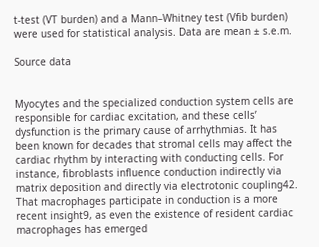t-test (VT burden) and a Mann–Whitney test (Vfib burden) were used for statistical analysis. Data are mean ± s.e.m.

Source data


Myocytes and the specialized conduction system cells are responsible for cardiac excitation, and these cells’ dysfunction is the primary cause of arrhythmias. It has been known for decades that stromal cells may affect the cardiac rhythm by interacting with conducting cells. For instance, fibroblasts influence conduction indirectly via matrix deposition and directly via electrotonic coupling42. That macrophages participate in conduction is a more recent insight9, as even the existence of resident cardiac macrophages has emerged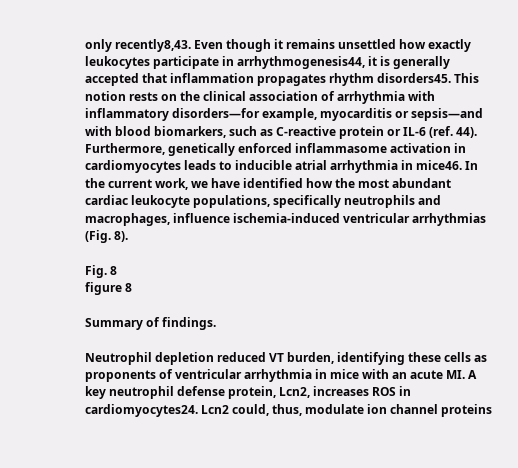only recently8,43. Even though it remains unsettled how exactly leukocytes participate in arrhythmogenesis44, it is generally accepted that inflammation propagates rhythm disorders45. This notion rests on the clinical association of arrhythmia with inflammatory disorders—for example, myocarditis or sepsis—and with blood biomarkers, such as C-reactive protein or IL-6 (ref. 44). Furthermore, genetically enforced inflammasome activation in cardiomyocytes leads to inducible atrial arrhythmia in mice46. In the current work, we have identified how the most abundant cardiac leukocyte populations, specifically neutrophils and macrophages, influence ischemia-induced ventricular arrhythmias (Fig. 8).

Fig. 8
figure 8

Summary of findings.

Neutrophil depletion reduced VT burden, identifying these cells as proponents of ventricular arrhythmia in mice with an acute MI. A key neutrophil defense protein, Lcn2, increases ROS in cardiomyocytes24. Lcn2 could, thus, modulate ion channel proteins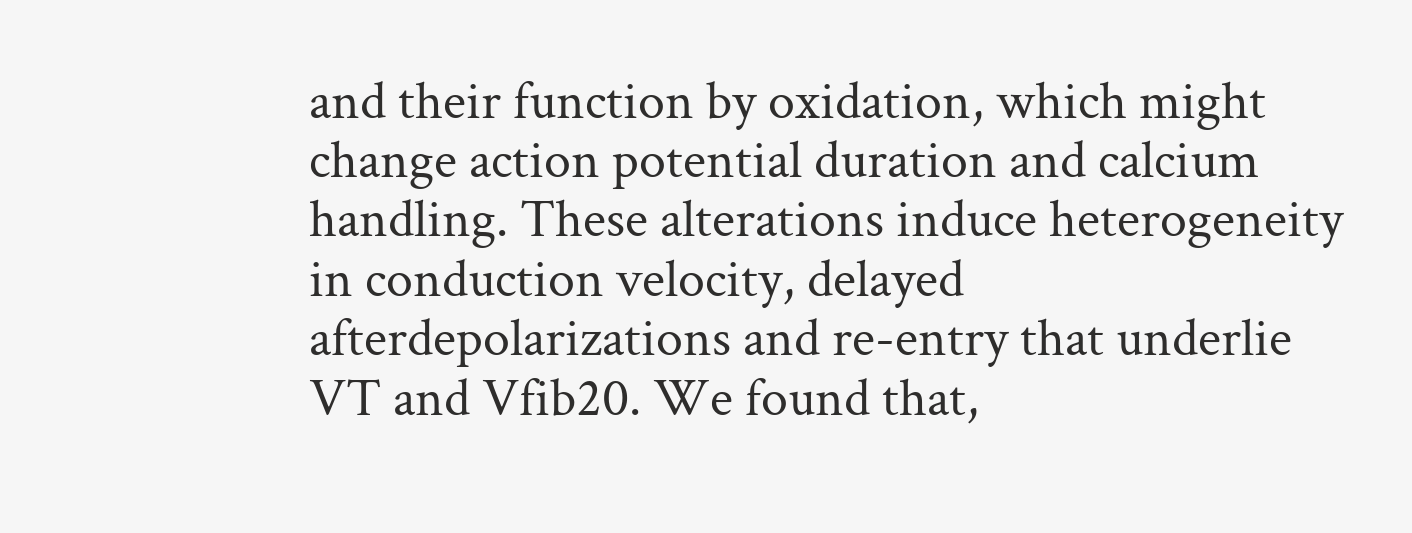and their function by oxidation, which might change action potential duration and calcium handling. These alterations induce heterogeneity in conduction velocity, delayed afterdepolarizations and re-entry that underlie VT and Vfib20. We found that,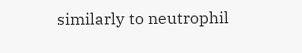similarly to neutrophil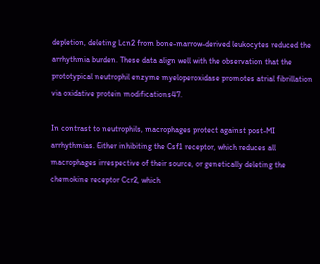depletion, deleting Lcn2 from bone-marrow-derived leukocytes reduced the arrhythmia burden. These data align well with the observation that the prototypical neutrophil enzyme myeloperoxidase promotes atrial fibrillation via oxidative protein modifications47.

In contrast to neutrophils, macrophages protect against post-MI arrhythmias. Either inhibiting the Csf1 receptor, which reduces all macrophages irrespective of their source, or genetically deleting the chemokine receptor Ccr2, which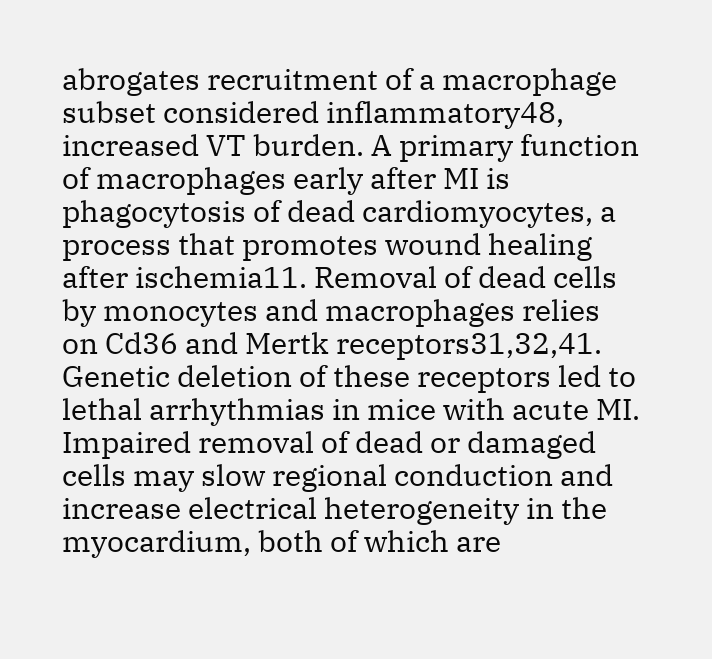abrogates recruitment of a macrophage subset considered inflammatory48, increased VT burden. A primary function of macrophages early after MI is phagocytosis of dead cardiomyocytes, a process that promotes wound healing after ischemia11. Removal of dead cells by monocytes and macrophages relies on Cd36 and Mertk receptors31,32,41. Genetic deletion of these receptors led to lethal arrhythmias in mice with acute MI. Impaired removal of dead or damaged cells may slow regional conduction and increase electrical heterogeneity in the myocardium, both of which are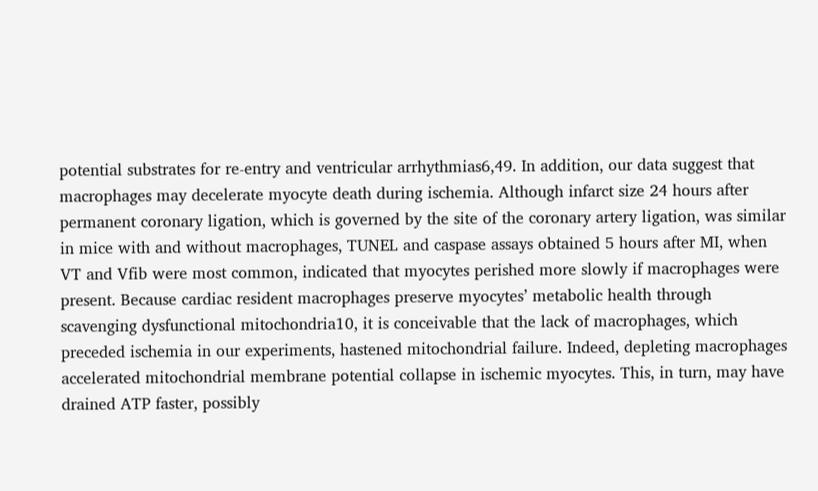potential substrates for re-entry and ventricular arrhythmias6,49. In addition, our data suggest that macrophages may decelerate myocyte death during ischemia. Although infarct size 24 hours after permanent coronary ligation, which is governed by the site of the coronary artery ligation, was similar in mice with and without macrophages, TUNEL and caspase assays obtained 5 hours after MI, when VT and Vfib were most common, indicated that myocytes perished more slowly if macrophages were present. Because cardiac resident macrophages preserve myocytes’ metabolic health through scavenging dysfunctional mitochondria10, it is conceivable that the lack of macrophages, which preceded ischemia in our experiments, hastened mitochondrial failure. Indeed, depleting macrophages accelerated mitochondrial membrane potential collapse in ischemic myocytes. This, in turn, may have drained ATP faster, possibly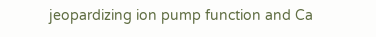jeopardizing ion pump function and Ca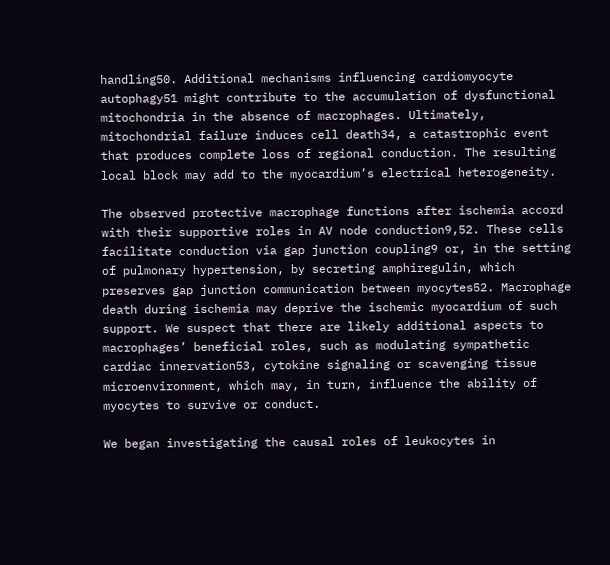handling50. Additional mechanisms influencing cardiomyocyte autophagy51 might contribute to the accumulation of dysfunctional mitochondria in the absence of macrophages. Ultimately, mitochondrial failure induces cell death34, a catastrophic event that produces complete loss of regional conduction. The resulting local block may add to the myocardium’s electrical heterogeneity.

The observed protective macrophage functions after ischemia accord with their supportive roles in AV node conduction9,52. These cells facilitate conduction via gap junction coupling9 or, in the setting of pulmonary hypertension, by secreting amphiregulin, which preserves gap junction communication between myocytes52. Macrophage death during ischemia may deprive the ischemic myocardium of such support. We suspect that there are likely additional aspects to macrophages’ beneficial roles, such as modulating sympathetic cardiac innervation53, cytokine signaling or scavenging tissue microenvironment, which may, in turn, influence the ability of myocytes to survive or conduct.

We began investigating the causal roles of leukocytes in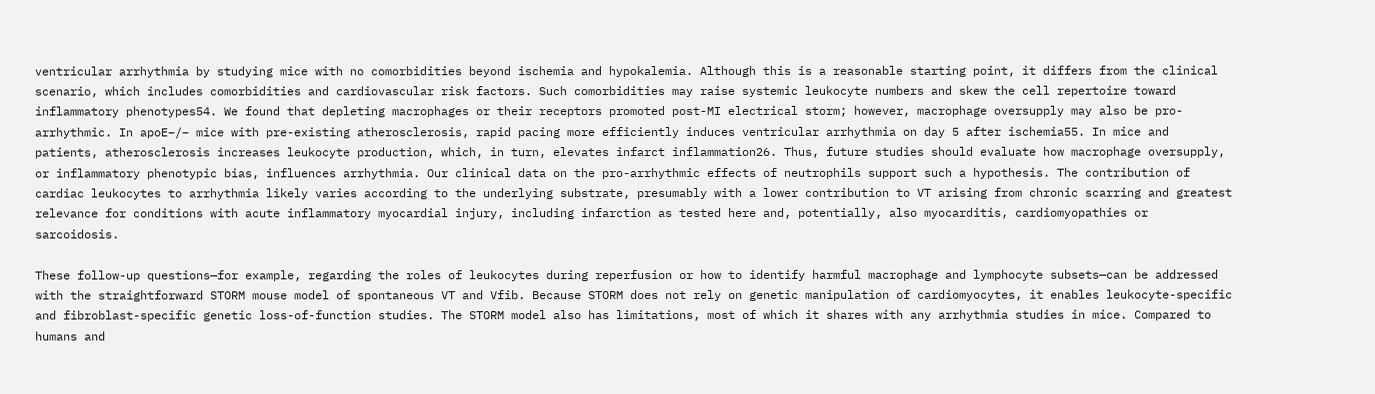ventricular arrhythmia by studying mice with no comorbidities beyond ischemia and hypokalemia. Although this is a reasonable starting point, it differs from the clinical scenario, which includes comorbidities and cardiovascular risk factors. Such comorbidities may raise systemic leukocyte numbers and skew the cell repertoire toward inflammatory phenotypes54. We found that depleting macrophages or their receptors promoted post-MI electrical storm; however, macrophage oversupply may also be pro-arrhythmic. In apoE−/− mice with pre-existing atherosclerosis, rapid pacing more efficiently induces ventricular arrhythmia on day 5 after ischemia55. In mice and patients, atherosclerosis increases leukocyte production, which, in turn, elevates infarct inflammation26. Thus, future studies should evaluate how macrophage oversupply, or inflammatory phenotypic bias, influences arrhythmia. Our clinical data on the pro-arrhythmic effects of neutrophils support such a hypothesis. The contribution of cardiac leukocytes to arrhythmia likely varies according to the underlying substrate, presumably with a lower contribution to VT arising from chronic scarring and greatest relevance for conditions with acute inflammatory myocardial injury, including infarction as tested here and, potentially, also myocarditis, cardiomyopathies or sarcoidosis.

These follow-up questions—for example, regarding the roles of leukocytes during reperfusion or how to identify harmful macrophage and lymphocyte subsets—can be addressed with the straightforward STORM mouse model of spontaneous VT and Vfib. Because STORM does not rely on genetic manipulation of cardiomyocytes, it enables leukocyte-specific and fibroblast-specific genetic loss-of-function studies. The STORM model also has limitations, most of which it shares with any arrhythmia studies in mice. Compared to humans and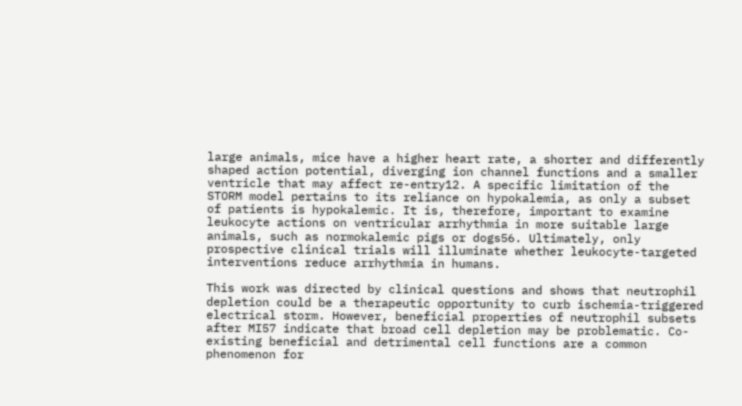large animals, mice have a higher heart rate, a shorter and differently shaped action potential, diverging ion channel functions and a smaller ventricle that may affect re-entry12. A specific limitation of the STORM model pertains to its reliance on hypokalemia, as only a subset of patients is hypokalemic. It is, therefore, important to examine leukocyte actions on ventricular arrhythmia in more suitable large animals, such as normokalemic pigs or dogs56. Ultimately, only prospective clinical trials will illuminate whether leukocyte-targeted interventions reduce arrhythmia in humans.

This work was directed by clinical questions and shows that neutrophil depletion could be a therapeutic opportunity to curb ischemia-triggered electrical storm. However, beneficial properties of neutrophil subsets after MI57 indicate that broad cell depletion may be problematic. Co-existing beneficial and detrimental cell functions are a common phenomenon for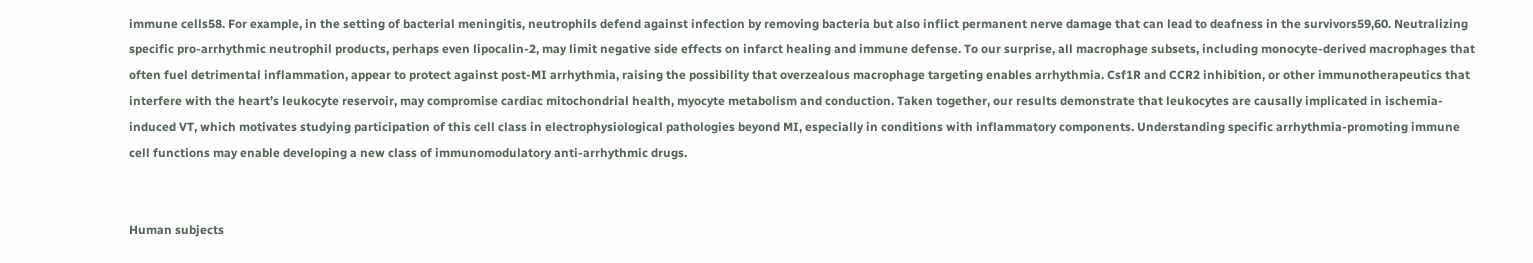immune cells58. For example, in the setting of bacterial meningitis, neutrophils defend against infection by removing bacteria but also inflict permanent nerve damage that can lead to deafness in the survivors59,60. Neutralizing specific pro-arrhythmic neutrophil products, perhaps even lipocalin-2, may limit negative side effects on infarct healing and immune defense. To our surprise, all macrophage subsets, including monocyte-derived macrophages that often fuel detrimental inflammation, appear to protect against post-MI arrhythmia, raising the possibility that overzealous macrophage targeting enables arrhythmia. Csf1R and CCR2 inhibition, or other immunotherapeutics that interfere with the heart’s leukocyte reservoir, may compromise cardiac mitochondrial health, myocyte metabolism and conduction. Taken together, our results demonstrate that leukocytes are causally implicated in ischemia-induced VT, which motivates studying participation of this cell class in electrophysiological pathologies beyond MI, especially in conditions with inflammatory components. Understanding specific arrhythmia-promoting immune cell functions may enable developing a new class of immunomodulatory anti-arrhythmic drugs.


Human subjects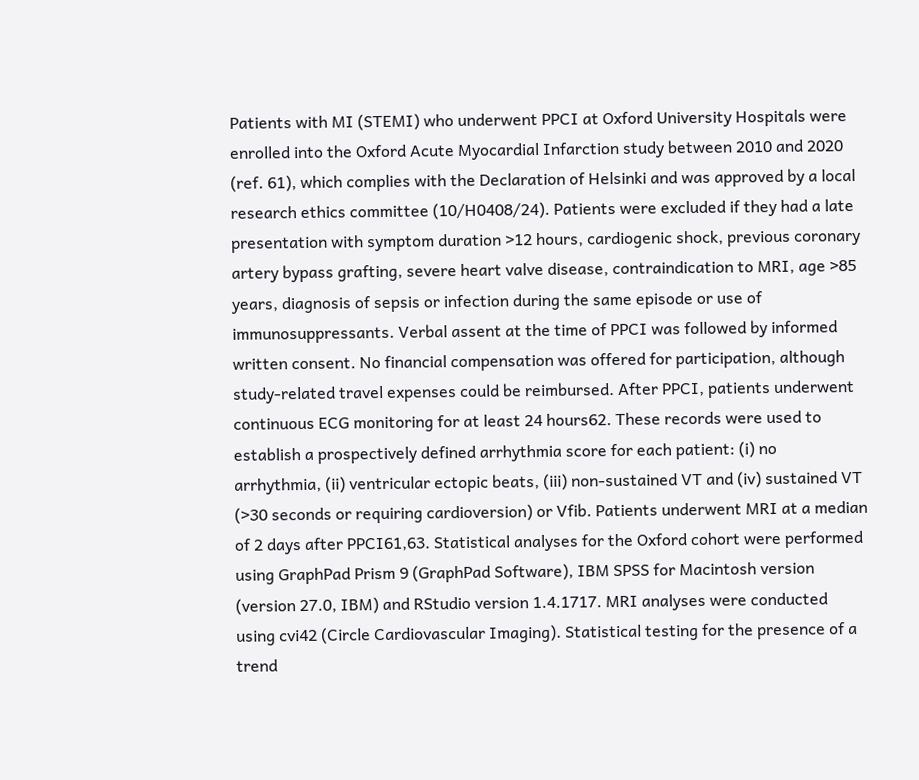Patients with MI (STEMI) who underwent PPCI at Oxford University Hospitals were enrolled into the Oxford Acute Myocardial Infarction study between 2010 and 2020 (ref. 61), which complies with the Declaration of Helsinki and was approved by a local research ethics committee (10/H0408/24). Patients were excluded if they had a late presentation with symptom duration >12 hours, cardiogenic shock, previous coronary artery bypass grafting, severe heart valve disease, contraindication to MRI, age >85 years, diagnosis of sepsis or infection during the same episode or use of immunosuppressants. Verbal assent at the time of PPCI was followed by informed written consent. No financial compensation was offered for participation, although study-related travel expenses could be reimbursed. After PPCI, patients underwent continuous ECG monitoring for at least 24 hours62. These records were used to establish a prospectively defined arrhythmia score for each patient: (i) no arrhythmia, (ii) ventricular ectopic beats, (iii) non-sustained VT and (iv) sustained VT (>30 seconds or requiring cardioversion) or Vfib. Patients underwent MRI at a median of 2 days after PPCI61,63. Statistical analyses for the Oxford cohort were performed using GraphPad Prism 9 (GraphPad Software), IBM SPSS for Macintosh version (version 27.0, IBM) and RStudio version 1.4.1717. MRI analyses were conducted using cvi42 (Circle Cardiovascular Imaging). Statistical testing for the presence of a trend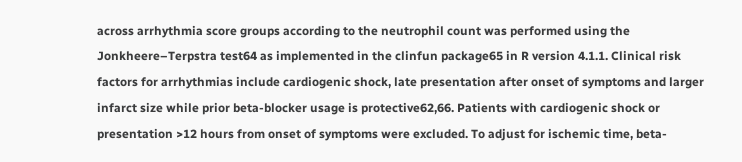across arrhythmia score groups according to the neutrophil count was performed using the Jonkheere–Terpstra test64 as implemented in the clinfun package65 in R version 4.1.1. Clinical risk factors for arrhythmias include cardiogenic shock, late presentation after onset of symptoms and larger infarct size while prior beta-blocker usage is protective62,66. Patients with cardiogenic shock or presentation >12 hours from onset of symptoms were excluded. To adjust for ischemic time, beta-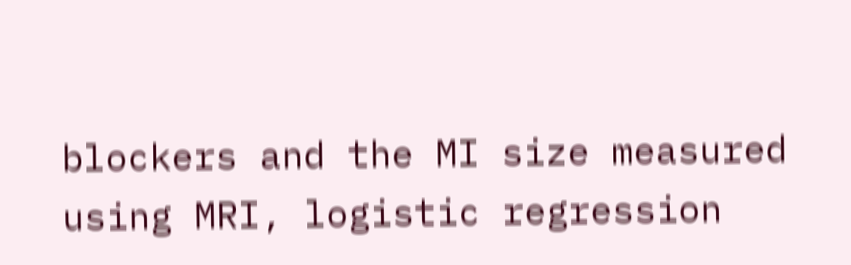blockers and the MI size measured using MRI, logistic regression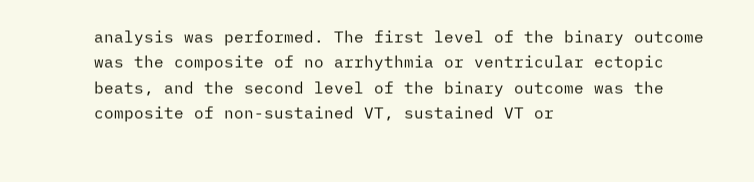analysis was performed. The first level of the binary outcome was the composite of no arrhythmia or ventricular ectopic beats, and the second level of the binary outcome was the composite of non-sustained VT, sustained VT or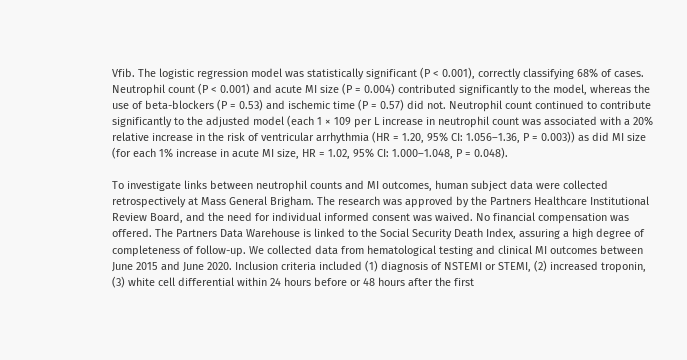Vfib. The logistic regression model was statistically significant (P < 0.001), correctly classifying 68% of cases. Neutrophil count (P < 0.001) and acute MI size (P = 0.004) contributed significantly to the model, whereas the use of beta-blockers (P = 0.53) and ischemic time (P = 0.57) did not. Neutrophil count continued to contribute significantly to the adjusted model (each 1 × 109 per L increase in neutrophil count was associated with a 20% relative increase in the risk of ventricular arrhythmia (HR = 1.20, 95% CI: 1.056–1.36, P = 0.003)) as did MI size (for each 1% increase in acute MI size, HR = 1.02, 95% CI: 1.000–1.048, P = 0.048).

To investigate links between neutrophil counts and MI outcomes, human subject data were collected retrospectively at Mass General Brigham. The research was approved by the Partners Healthcare Institutional Review Board, and the need for individual informed consent was waived. No financial compensation was offered. The Partners Data Warehouse is linked to the Social Security Death Index, assuring a high degree of completeness of follow-up. We collected data from hematological testing and clinical MI outcomes between June 2015 and June 2020. Inclusion criteria included (1) diagnosis of NSTEMI or STEMI, (2) increased troponin, (3) white cell differential within 24 hours before or 48 hours after the first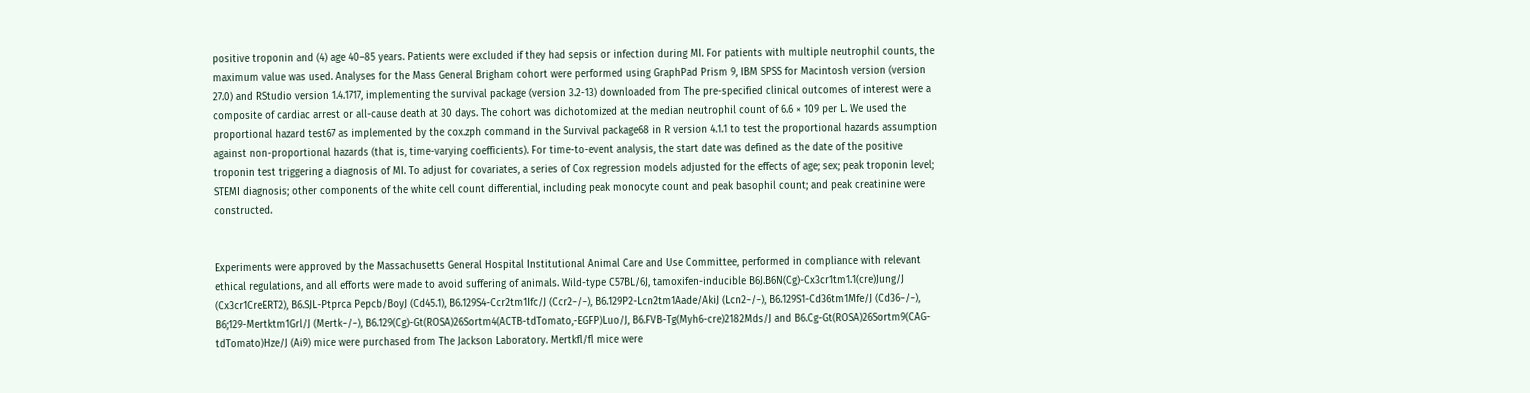positive troponin and (4) age 40–85 years. Patients were excluded if they had sepsis or infection during MI. For patients with multiple neutrophil counts, the maximum value was used. Analyses for the Mass General Brigham cohort were performed using GraphPad Prism 9, IBM SPSS for Macintosh version (version 27.0) and RStudio version 1.4.1717, implementing the survival package (version 3.2-13) downloaded from The pre-specified clinical outcomes of interest were a composite of cardiac arrest or all-cause death at 30 days. The cohort was dichotomized at the median neutrophil count of 6.6 × 109 per L. We used the proportional hazard test67 as implemented by the cox.zph command in the Survival package68 in R version 4.1.1 to test the proportional hazards assumption against non-proportional hazards (that is, time-varying coefficients). For time-to-event analysis, the start date was defined as the date of the positive troponin test triggering a diagnosis of MI. To adjust for covariates, a series of Cox regression models adjusted for the effects of age; sex; peak troponin level; STEMI diagnosis; other components of the white cell count differential, including peak monocyte count and peak basophil count; and peak creatinine were constructed.


Experiments were approved by the Massachusetts General Hospital Institutional Animal Care and Use Committee, performed in compliance with relevant ethical regulations, and all efforts were made to avoid suffering of animals. Wild-type C57BL/6J, tamoxifen-inducible B6J.B6N(Cg)-Cx3cr1tm1.1(cre)Jung/J (Cx3cr1CreERT2), B6.SJL-Ptprca Pepcb/BoyJ (Cd45.1), B6.129S4-Ccr2tm1Ifc/J (Ccr2−/−), B6.129P2-Lcn2tm1Aade/AkiJ (Lcn2−/−), B6.129S1-Cd36tm1Mfe/J (Cd36−/−), B6;129-Mertktm1Grl/J (Mertk−/−), B6.129(Cg)-Gt(ROSA)26Sortm4(ACTB-tdTomato,-EGFP)Luo/J, B6.FVB-Tg(Myh6-cre)2182Mds/J and B6.Cg-Gt(ROSA)26Sortm9(CAG-tdTomato)Hze/J (Ai9) mice were purchased from The Jackson Laboratory. Mertkfl/fl mice were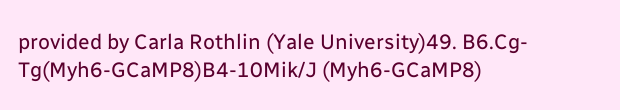provided by Carla Rothlin (Yale University)49. B6.Cg-Tg(Myh6-GCaMP8)B4-10Mik/J (Myh6-GCaMP8)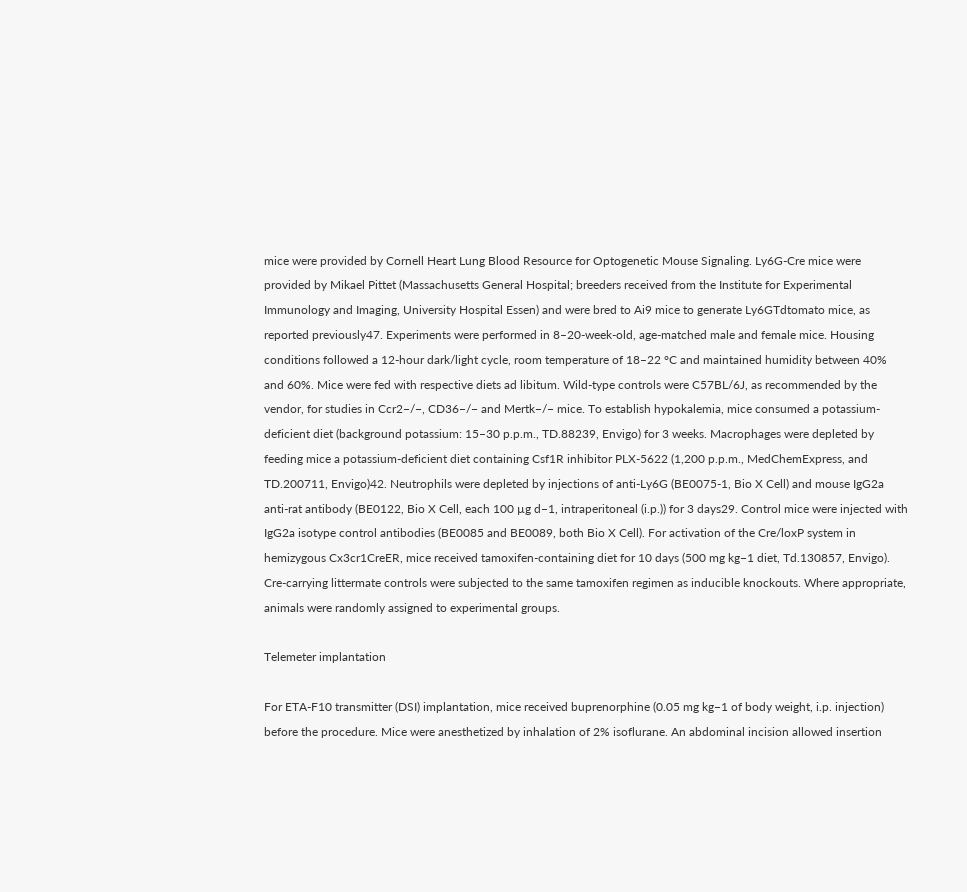mice were provided by Cornell Heart Lung Blood Resource for Optogenetic Mouse Signaling. Ly6G-Cre mice were provided by Mikael Pittet (Massachusetts General Hospital; breeders received from the Institute for Experimental Immunology and Imaging, University Hospital Essen) and were bred to Ai9 mice to generate Ly6GTdtomato mice, as reported previously47. Experiments were performed in 8–20-week-old, age-matched male and female mice. Housing conditions followed a 12-hour dark/light cycle, room temperature of 18–22 °C and maintained humidity between 40% and 60%. Mice were fed with respective diets ad libitum. Wild-type controls were C57BL/6J, as recommended by the vendor, for studies in Ccr2−/−, CD36−/− and Mertk−/− mice. To establish hypokalemia, mice consumed a potassium-deficient diet (background potassium: 15–30 p.p.m., TD.88239, Envigo) for 3 weeks. Macrophages were depleted by feeding mice a potassium-deficient diet containing Csf1R inhibitor PLX-5622 (1,200 p.p.m., MedChemExpress, and TD.200711, Envigo)42. Neutrophils were depleted by injections of anti-Ly6G (BE0075-1, Bio X Cell) and mouse IgG2a anti-rat antibody (BE0122, Bio X Cell, each 100 µg d−1, intraperitoneal (i.p.)) for 3 days29. Control mice were injected with IgG2a isotype control antibodies (BE0085 and BE0089, both Bio X Cell). For activation of the Cre/loxP system in hemizygous Cx3cr1CreER, mice received tamoxifen-containing diet for 10 days (500 mg kg−1 diet, Td.130857, Envigo). Cre-carrying littermate controls were subjected to the same tamoxifen regimen as inducible knockouts. Where appropriate, animals were randomly assigned to experimental groups.

Telemeter implantation

For ETA-F10 transmitter (DSI) implantation, mice received buprenorphine (0.05 mg kg−1 of body weight, i.p. injection) before the procedure. Mice were anesthetized by inhalation of 2% isoflurane. An abdominal incision allowed insertion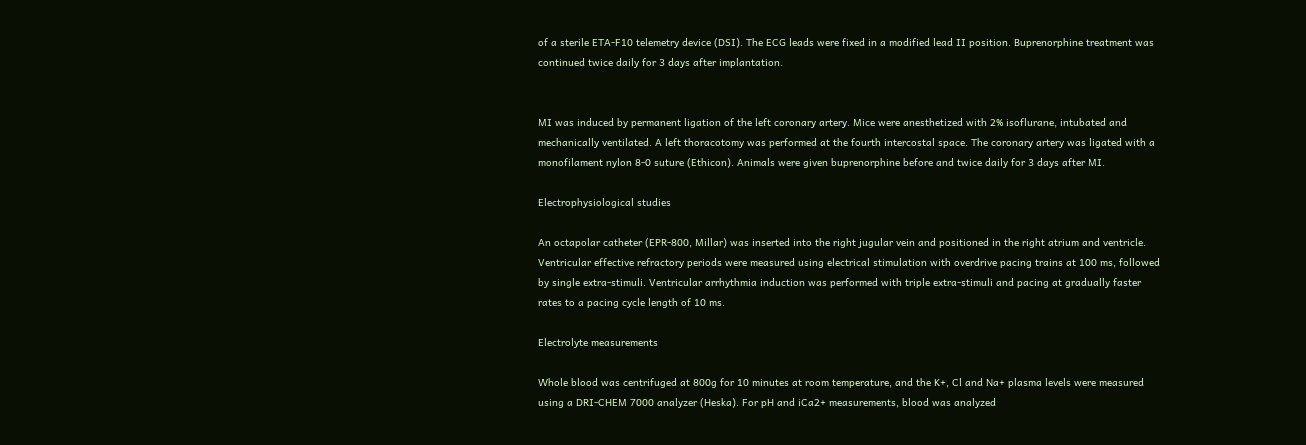of a sterile ETA-F10 telemetry device (DSI). The ECG leads were fixed in a modified lead II position. Buprenorphine treatment was continued twice daily for 3 days after implantation.


MI was induced by permanent ligation of the left coronary artery. Mice were anesthetized with 2% isoflurane, intubated and mechanically ventilated. A left thoracotomy was performed at the fourth intercostal space. The coronary artery was ligated with a monofilament nylon 8-0 suture (Ethicon). Animals were given buprenorphine before and twice daily for 3 days after MI.

Electrophysiological studies

An octapolar catheter (EPR-800, Millar) was inserted into the right jugular vein and positioned in the right atrium and ventricle. Ventricular effective refractory periods were measured using electrical stimulation with overdrive pacing trains at 100 ms, followed by single extra-stimuli. Ventricular arrhythmia induction was performed with triple extra-stimuli and pacing at gradually faster rates to a pacing cycle length of 10 ms.

Electrolyte measurements

Whole blood was centrifuged at 800g for 10 minutes at room temperature, and the K+, Cl and Na+ plasma levels were measured using a DRI-CHEM 7000 analyzer (Heska). For pH and iCa2+ measurements, blood was analyzed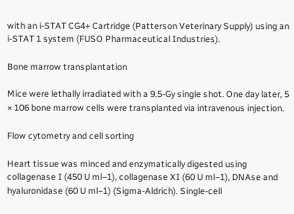with an i-STAT CG4+ Cartridge (Patterson Veterinary Supply) using an i-STAT 1 system (FUSO Pharmaceutical Industries).

Bone marrow transplantation

Mice were lethally irradiated with a 9.5-Gy single shot. One day later, 5 × 106 bone marrow cells were transplanted via intravenous injection.

Flow cytometry and cell sorting

Heart tissue was minced and enzymatically digested using collagenase I (450 U ml−1), collagenase XI (60 U ml−1), DNAse and hyaluronidase (60 U ml−1) (Sigma-Aldrich). Single-cell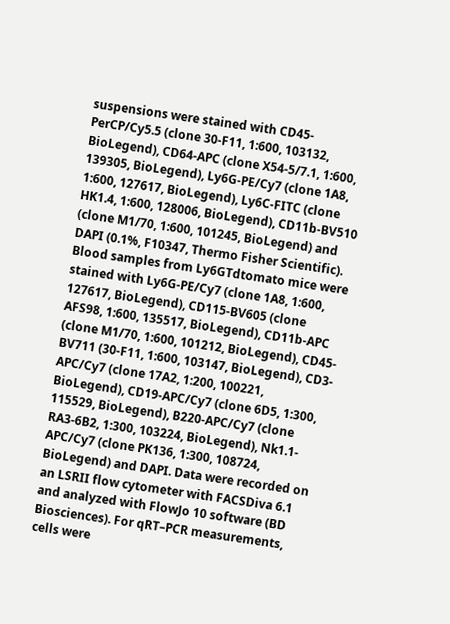suspensions were stained with CD45-PerCP/Cy5.5 (clone 30-F11, 1:600, 103132, BioLegend), CD64-APC (clone X54-5/7.1, 1:600, 139305, BioLegend), Ly6G-PE/Cy7 (clone 1A8, 1:600, 127617, BioLegend), Ly6C-FITC (clone HK1.4, 1:600, 128006, BioLegend), CD11b-BV510 (clone M1/70, 1:600, 101245, BioLegend) and DAPI (0.1%, F10347, Thermo Fisher Scientific). Blood samples from Ly6GTdtomato mice were stained with Ly6G-PE/Cy7 (clone 1A8, 1:600, 127617, BioLegend), CD115-BV605 (clone AFS98, 1:600, 135517, BioLegend), CD11b-APC (clone M1/70, 1:600, 101212, BioLegend), CD45-BV711 (30-F11, 1:600, 103147, BioLegend), CD3-APC/Cy7 (clone 17A2, 1:200, 100221, BioLegend), CD19-APC/Cy7 (clone 6D5, 1:300, 115529, BioLegend), B220-APC/Cy7 (clone RA3-6B2, 1:300, 103224, BioLegend), Nk1.1-APC/Cy7 (clone PK136, 1:300, 108724, BioLegend) and DAPI. Data were recorded on an LSRII flow cytometer with FACSDiva 6.1 and analyzed with FlowJo 10 software (BD Biosciences). For qRT–PCR measurements, cells were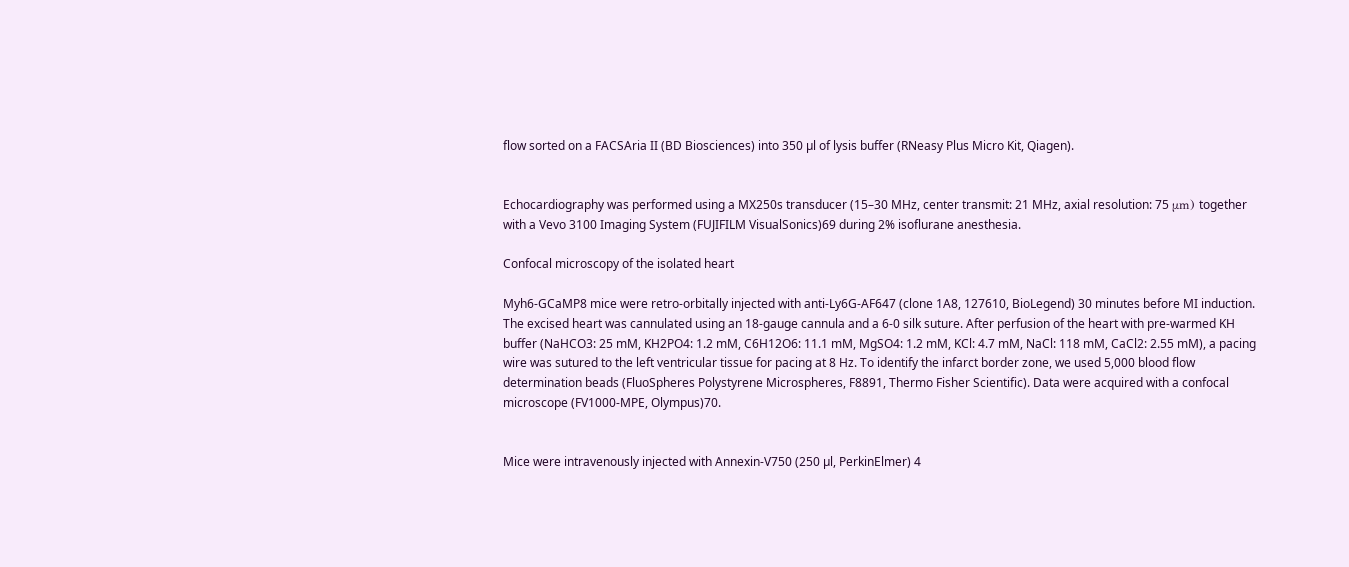flow sorted on a FACSAria II (BD Biosciences) into 350 µl of lysis buffer (RNeasy Plus Micro Kit, Qiagen).


Echocardiography was performed using a MX250s transducer (15–30 MHz, center transmit: 21 MHz, axial resolution: 75 μm) together with a Vevo 3100 Imaging System (FUJIFILM VisualSonics)69 during 2% isoflurane anesthesia.

Confocal microscopy of the isolated heart

Myh6-GCaMP8 mice were retro-orbitally injected with anti-Ly6G-AF647 (clone 1A8, 127610, BioLegend) 30 minutes before MI induction. The excised heart was cannulated using an 18-gauge cannula and a 6-0 silk suture. After perfusion of the heart with pre-warmed KH buffer (NaHCO3: 25 mM, KH2PO4: 1.2 mM, C6H12O6: 11.1 mM, MgSO4: 1.2 mM, KCl: 4.7 mM, NaCl: 118 mM, CaCl2: 2.55 mM), a pacing wire was sutured to the left ventricular tissue for pacing at 8 Hz. To identify the infarct border zone, we used 5,000 blood flow determination beads (FluoSpheres Polystyrene Microspheres, F8891, Thermo Fisher Scientific). Data were acquired with a confocal microscope (FV1000-MPE, Olympus)70.


Mice were intravenously injected with Annexin-V750 (250 µl, PerkinElmer) 4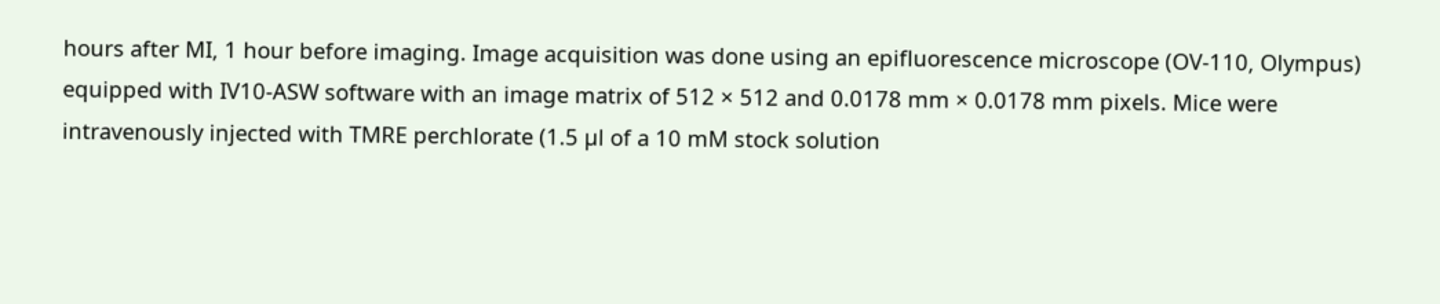hours after MI, 1 hour before imaging. Image acquisition was done using an epifluorescence microscope (OV-110, Olympus) equipped with IV10-ASW software with an image matrix of 512 × 512 and 0.0178 mm × 0.0178 mm pixels. Mice were intravenously injected with TMRE perchlorate (1.5 µl of a 10 mM stock solution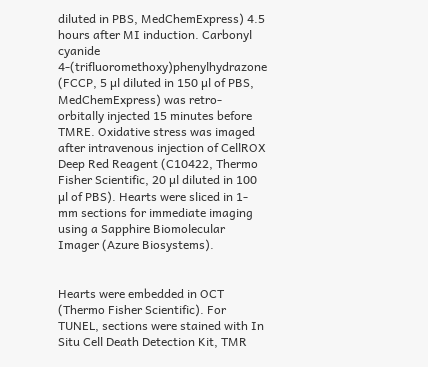diluted in PBS, MedChemExpress) 4.5 hours after MI induction. Carbonyl cyanide 4-(trifluoromethoxy)phenylhydrazone (FCCP, 5 µl diluted in 150 µl of PBS, MedChemExpress) was retro-orbitally injected 15 minutes before TMRE. Oxidative stress was imaged after intravenous injection of CellROX Deep Red Reagent (C10422, Thermo Fisher Scientific, 20 µl diluted in 100 µl of PBS). Hearts were sliced in 1-mm sections for immediate imaging using a Sapphire Biomolecular Imager (Azure Biosystems).


Hearts were embedded in OCT (Thermo Fisher Scientific). For TUNEL, sections were stained with In Situ Cell Death Detection Kit, TMR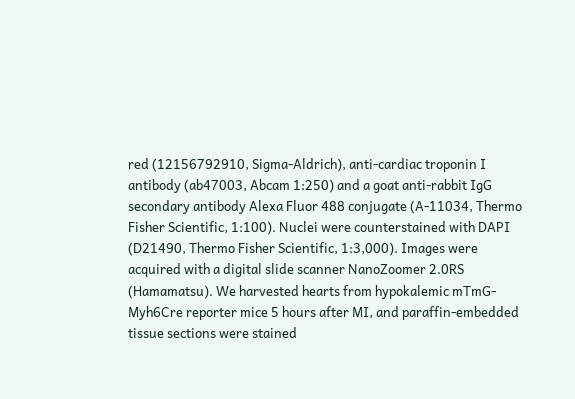red (12156792910, Sigma-Aldrich), anti-cardiac troponin I antibody (ab47003, Abcam 1:250) and a goat anti-rabbit IgG secondary antibody Alexa Fluor 488 conjugate (A-11034, Thermo Fisher Scientific, 1:100). Nuclei were counterstained with DAPI (D21490, Thermo Fisher Scientific, 1:3,000). Images were acquired with a digital slide scanner NanoZoomer 2.0RS (Hamamatsu). We harvested hearts from hypokalemic mTmG-Myh6Cre reporter mice 5 hours after MI, and paraffin-embedded tissue sections were stained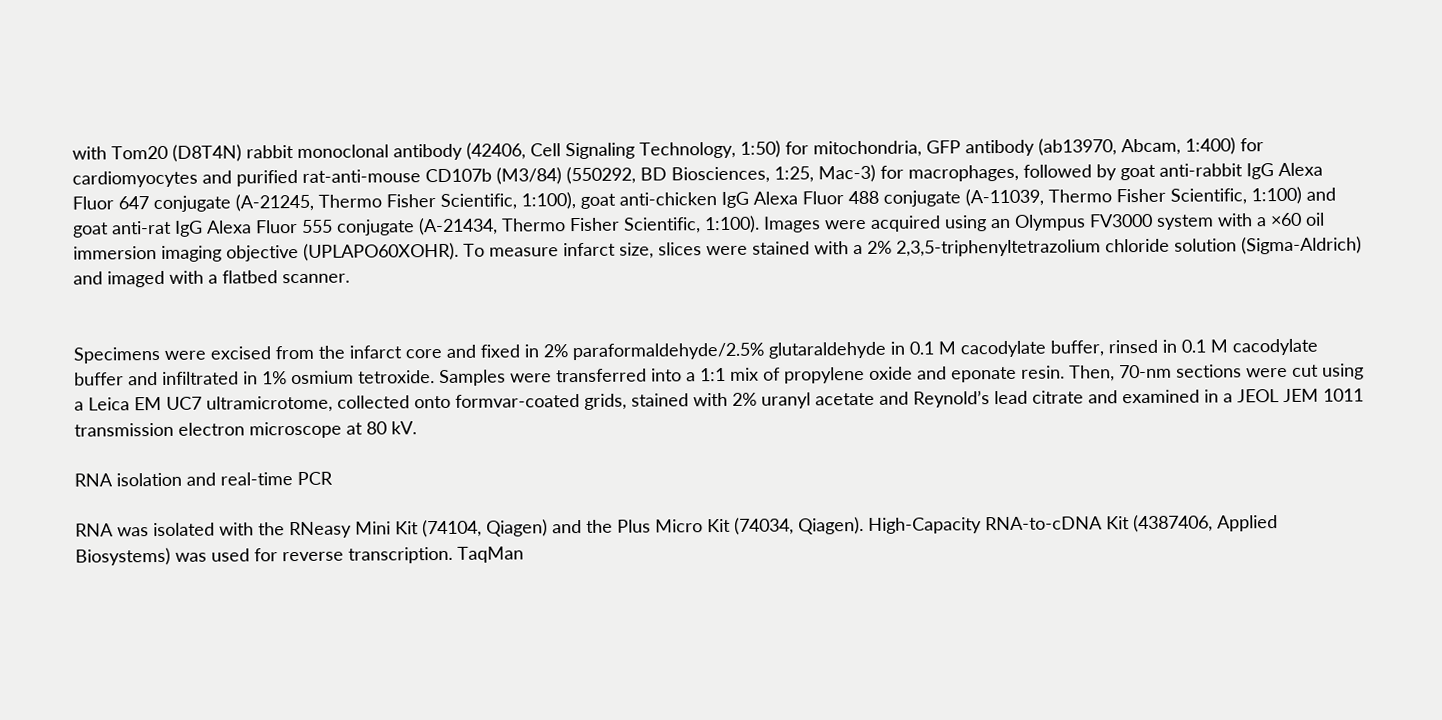with Tom20 (D8T4N) rabbit monoclonal antibody (42406, Cell Signaling Technology, 1:50) for mitochondria, GFP antibody (ab13970, Abcam, 1:400) for cardiomyocytes and purified rat-anti-mouse CD107b (M3/84) (550292, BD Biosciences, 1:25, Mac-3) for macrophages, followed by goat anti-rabbit IgG Alexa Fluor 647 conjugate (A-21245, Thermo Fisher Scientific, 1:100), goat anti-chicken IgG Alexa Fluor 488 conjugate (A-11039, Thermo Fisher Scientific, 1:100) and goat anti-rat IgG Alexa Fluor 555 conjugate (A-21434, Thermo Fisher Scientific, 1:100). Images were acquired using an Olympus FV3000 system with a ×60 oil immersion imaging objective (UPLAPO60XOHR). To measure infarct size, slices were stained with a 2% 2,3,5-triphenyltetrazolium chloride solution (Sigma-Aldrich) and imaged with a flatbed scanner.


Specimens were excised from the infarct core and fixed in 2% paraformaldehyde/2.5% glutaraldehyde in 0.1 M cacodylate buffer, rinsed in 0.1 M cacodylate buffer and infiltrated in 1% osmium tetroxide. Samples were transferred into a 1:1 mix of propylene oxide and eponate resin. Then, 70-nm sections were cut using a Leica EM UC7 ultramicrotome, collected onto formvar-coated grids, stained with 2% uranyl acetate and Reynold’s lead citrate and examined in a JEOL JEM 1011 transmission electron microscope at 80 kV.

RNA isolation and real-time PCR

RNA was isolated with the RNeasy Mini Kit (74104, Qiagen) and the Plus Micro Kit (74034, Qiagen). High-Capacity RNA-to-cDNA Kit (4387406, Applied Biosystems) was used for reverse transcription. TaqMan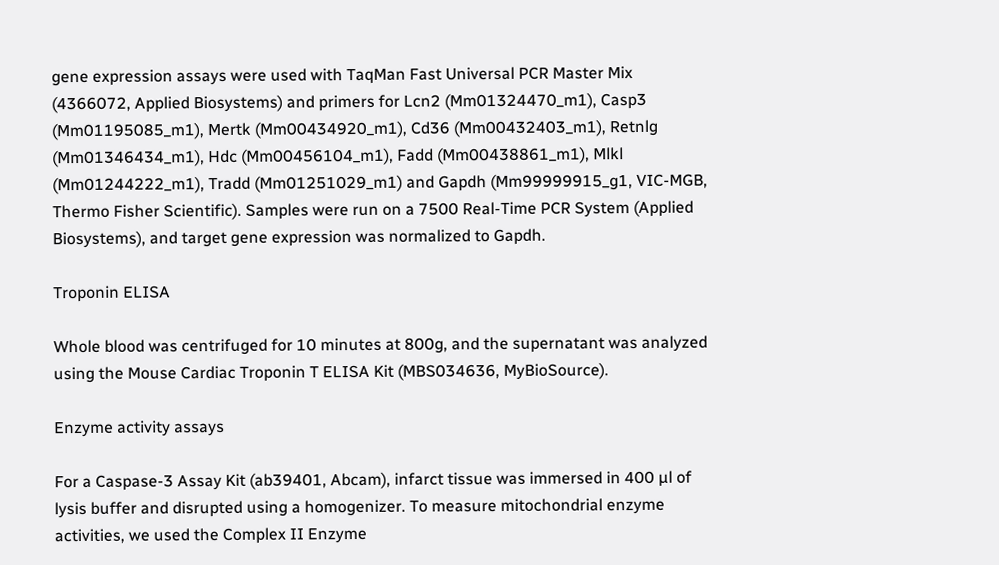gene expression assays were used with TaqMan Fast Universal PCR Master Mix (4366072, Applied Biosystems) and primers for Lcn2 (Mm01324470_m1), Casp3 (Mm01195085_m1), Mertk (Mm00434920_m1), Cd36 (Mm00432403_m1), Retnlg (Mm01346434_m1), Hdc (Mm00456104_m1), Fadd (Mm00438861_m1), Mlkl (Mm01244222_m1), Tradd (Mm01251029_m1) and Gapdh (Mm99999915_g1, VIC-MGB, Thermo Fisher Scientific). Samples were run on a 7500 Real-Time PCR System (Applied Biosystems), and target gene expression was normalized to Gapdh.

Troponin ELISA

Whole blood was centrifuged for 10 minutes at 800g, and the supernatant was analyzed using the Mouse Cardiac Troponin T ELISA Kit (MBS034636, MyBioSource).

Enzyme activity assays

For a Caspase-3 Assay Kit (ab39401, Abcam), infarct tissue was immersed in 400 µl of lysis buffer and disrupted using a homogenizer. To measure mitochondrial enzyme activities, we used the Complex II Enzyme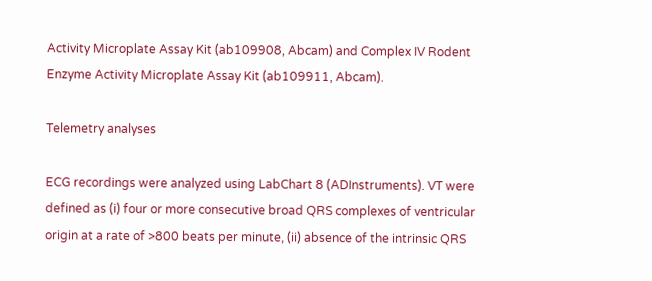Activity Microplate Assay Kit (ab109908, Abcam) and Complex IV Rodent Enzyme Activity Microplate Assay Kit (ab109911, Abcam).

Telemetry analyses

ECG recordings were analyzed using LabChart 8 (ADInstruments). VT were defined as (i) four or more consecutive broad QRS complexes of ventricular origin at a rate of >800 beats per minute, (ii) absence of the intrinsic QRS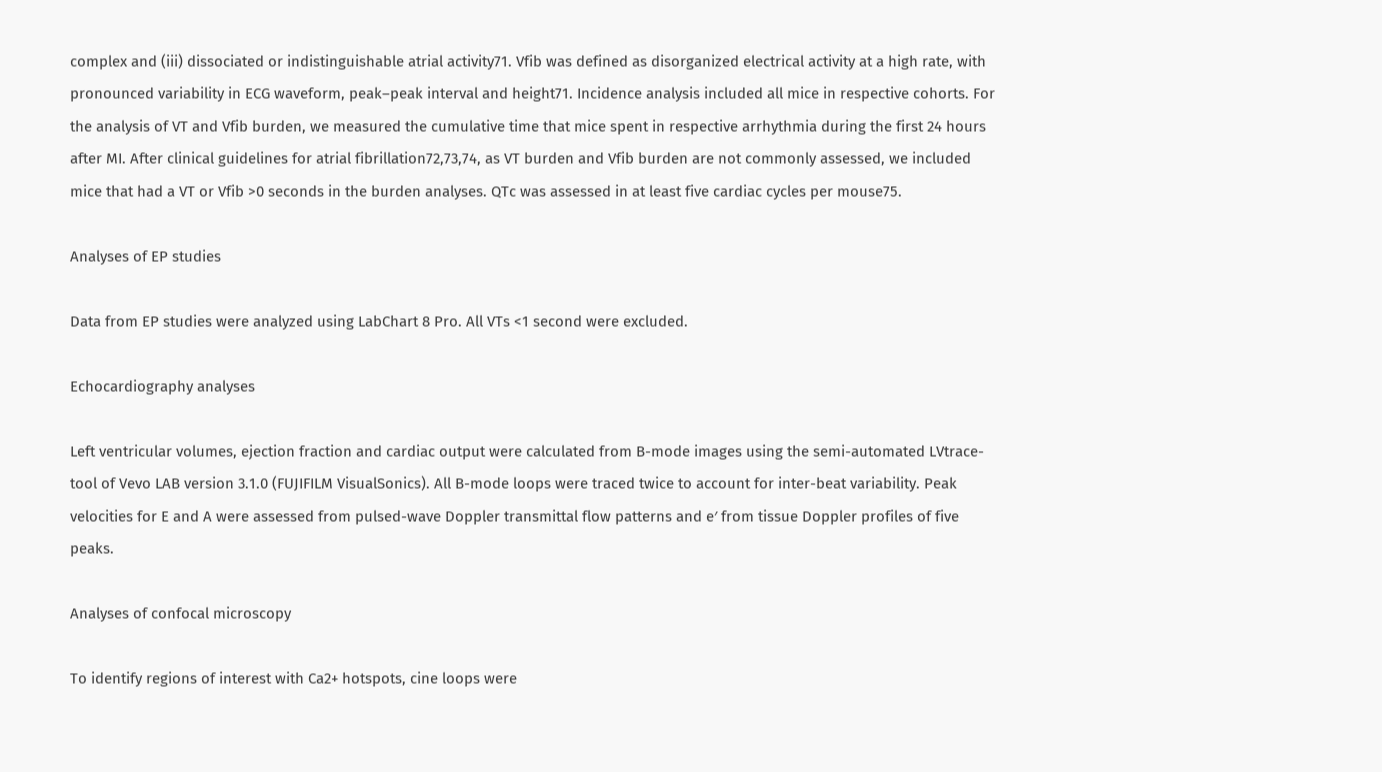complex and (iii) dissociated or indistinguishable atrial activity71. Vfib was defined as disorganized electrical activity at a high rate, with pronounced variability in ECG waveform, peak–peak interval and height71. Incidence analysis included all mice in respective cohorts. For the analysis of VT and Vfib burden, we measured the cumulative time that mice spent in respective arrhythmia during the first 24 hours after MI. After clinical guidelines for atrial fibrillation72,73,74, as VT burden and Vfib burden are not commonly assessed, we included mice that had a VT or Vfib >0 seconds in the burden analyses. QTc was assessed in at least five cardiac cycles per mouse75.

Analyses of EP studies

Data from EP studies were analyzed using LabChart 8 Pro. All VTs <1 second were excluded.

Echocardiography analyses

Left ventricular volumes, ejection fraction and cardiac output were calculated from B-mode images using the semi-automated LVtrace-tool of Vevo LAB version 3.1.0 (FUJIFILM VisualSonics). All B-mode loops were traced twice to account for inter-beat variability. Peak velocities for E and A were assessed from pulsed-wave Doppler transmittal flow patterns and e′ from tissue Doppler profiles of five peaks.

Analyses of confocal microscopy

To identify regions of interest with Ca2+ hotspots, cine loops were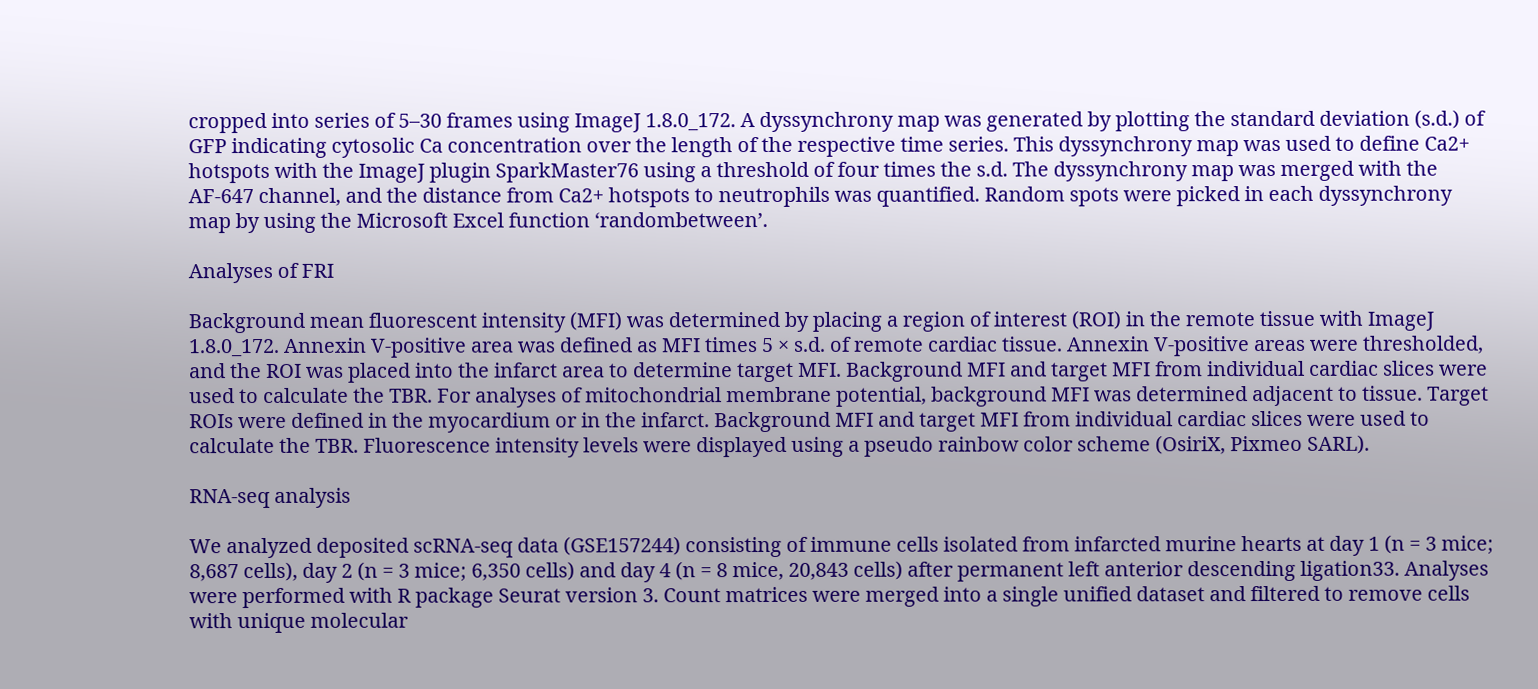cropped into series of 5–30 frames using ImageJ 1.8.0_172. A dyssynchrony map was generated by plotting the standard deviation (s.d.) of GFP indicating cytosolic Ca concentration over the length of the respective time series. This dyssynchrony map was used to define Ca2+ hotspots with the ImageJ plugin SparkMaster76 using a threshold of four times the s.d. The dyssynchrony map was merged with the AF-647 channel, and the distance from Ca2+ hotspots to neutrophils was quantified. Random spots were picked in each dyssynchrony map by using the Microsoft Excel function ‘randombetween’.

Analyses of FRI

Background mean fluorescent intensity (MFI) was determined by placing a region of interest (ROI) in the remote tissue with ImageJ 1.8.0_172. Annexin V-positive area was defined as MFI times 5 × s.d. of remote cardiac tissue. Annexin V-positive areas were thresholded, and the ROI was placed into the infarct area to determine target MFI. Background MFI and target MFI from individual cardiac slices were used to calculate the TBR. For analyses of mitochondrial membrane potential, background MFI was determined adjacent to tissue. Target ROIs were defined in the myocardium or in the infarct. Background MFI and target MFI from individual cardiac slices were used to calculate the TBR. Fluorescence intensity levels were displayed using a pseudo rainbow color scheme (OsiriX, Pixmeo SARL).

RNA-seq analysis

We analyzed deposited scRNA-seq data (GSE157244) consisting of immune cells isolated from infarcted murine hearts at day 1 (n = 3 mice; 8,687 cells), day 2 (n = 3 mice; 6,350 cells) and day 4 (n = 8 mice, 20,843 cells) after permanent left anterior descending ligation33. Analyses were performed with R package Seurat version 3. Count matrices were merged into a single unified dataset and filtered to remove cells with unique molecular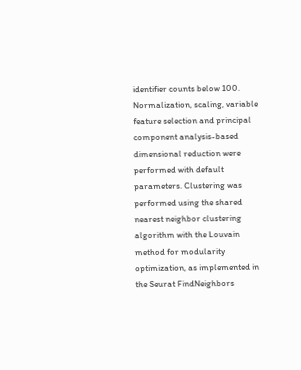identifier counts below 100. Normalization, scaling, variable feature selection and principal component analysis-based dimensional reduction were performed with default parameters. Clustering was performed using the shared nearest neighbor clustering algorithm with the Louvain method for modularity optimization, as implemented in the Seurat FindNeighbors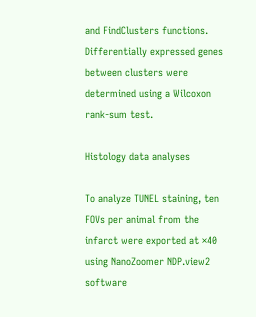and FindClusters functions. Differentially expressed genes between clusters were determined using a Wilcoxon rank-sum test.

Histology data analyses

To analyze TUNEL staining, ten FOVs per animal from the infarct were exported at ×40 using NanoZoomer NDP.view2 software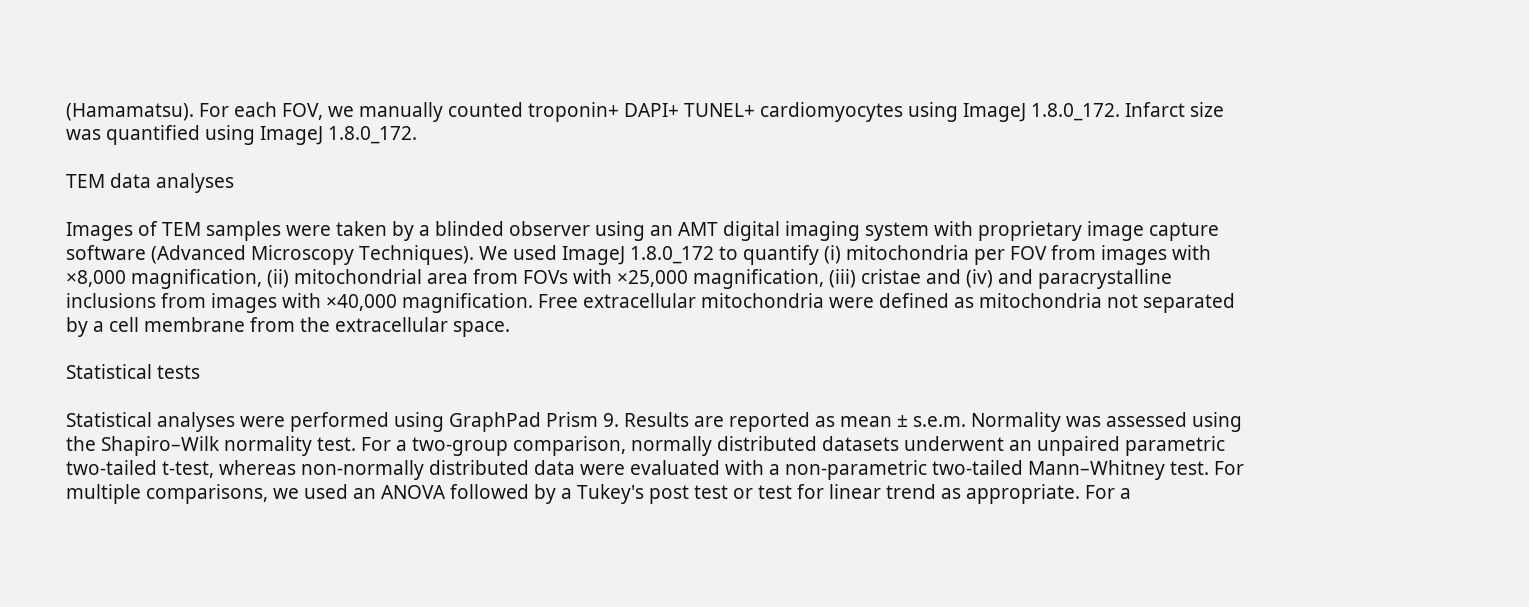(Hamamatsu). For each FOV, we manually counted troponin+ DAPI+ TUNEL+ cardiomyocytes using ImageJ 1.8.0_172. Infarct size was quantified using ImageJ 1.8.0_172.

TEM data analyses

Images of TEM samples were taken by a blinded observer using an AMT digital imaging system with proprietary image capture software (Advanced Microscopy Techniques). We used ImageJ 1.8.0_172 to quantify (i) mitochondria per FOV from images with ×8,000 magnification, (ii) mitochondrial area from FOVs with ×25,000 magnification, (iii) cristae and (iv) and paracrystalline inclusions from images with ×40,000 magnification. Free extracellular mitochondria were defined as mitochondria not separated by a cell membrane from the extracellular space.

Statistical tests

Statistical analyses were performed using GraphPad Prism 9. Results are reported as mean ± s.e.m. Normality was assessed using the Shapiro–Wilk normality test. For a two-group comparison, normally distributed datasets underwent an unpaired parametric two-tailed t-test, whereas non-normally distributed data were evaluated with a non-parametric two-tailed Mann–Whitney test. For multiple comparisons, we used an ANOVA followed by a Tukey's post test or test for linear trend as appropriate. For a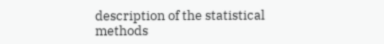description of the statistical methods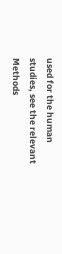used for the human studies, see the relevant Methods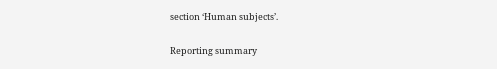section ‘Human subjects’.

Reporting summary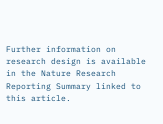Further information on research design is available in the Nature Research Reporting Summary linked to this article.